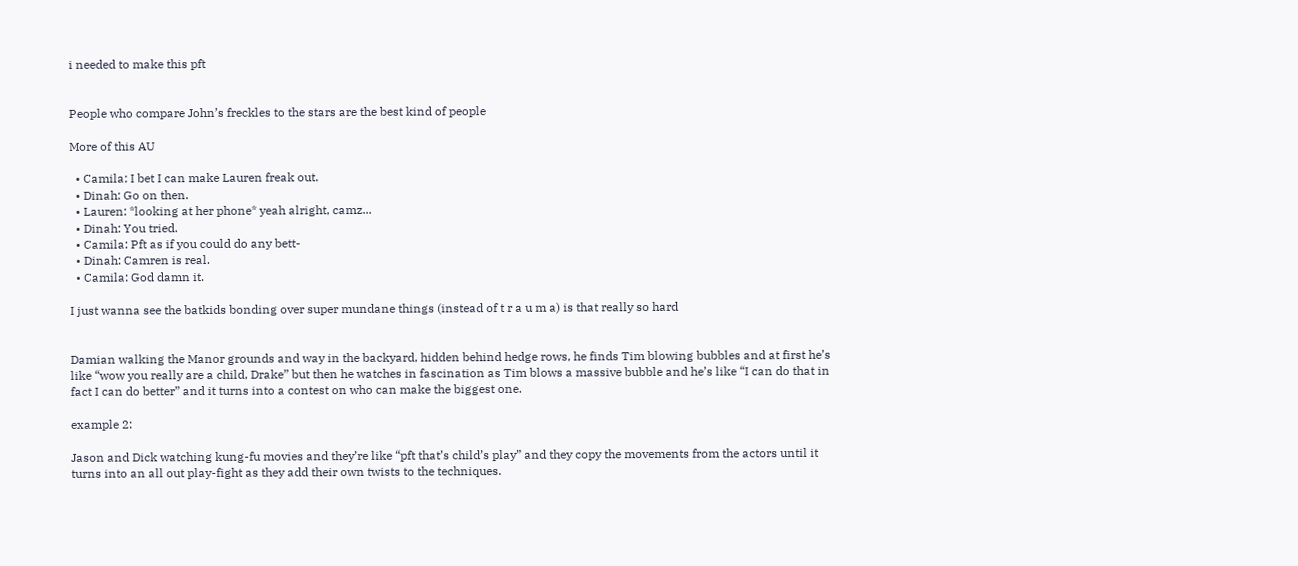i needed to make this pft


People who compare John’s freckles to the stars are the best kind of people

More of this AU

  • Camila: I bet I can make Lauren freak out.
  • Dinah: Go on then.
  • Lauren: *looking at her phone* yeah alright, camz...
  • Dinah: You tried.
  • Camila: Pft as if you could do any bett-
  • Dinah: Camren is real.
  • Camila: God damn it.

I just wanna see the batkids bonding over super mundane things (instead of t r a u m a) is that really so hard


Damian walking the Manor grounds and way in the backyard, hidden behind hedge rows, he finds Tim blowing bubbles and at first he’s like “wow you really are a child, Drake” but then he watches in fascination as Tim blows a massive bubble and he’s like “I can do that in fact I can do better” and it turns into a contest on who can make the biggest one.

example 2:

Jason and Dick watching kung-fu movies and they’re like “pft that’s child’s play” and they copy the movements from the actors until it turns into an all out play-fight as they add their own twists to the techniques.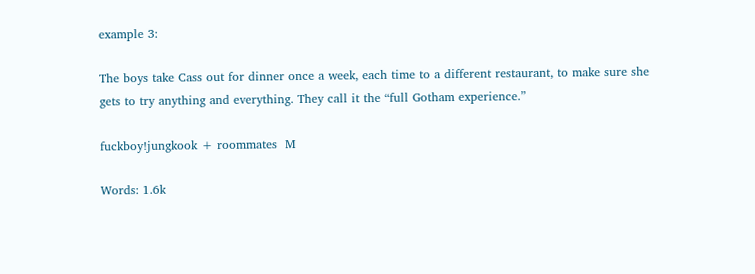example 3:

The boys take Cass out for dinner once a week, each time to a different restaurant, to make sure she gets to try anything and everything. They call it the “full Gotham experience.”

fuckboy!jungkook + roommates  M

Words: 1.6k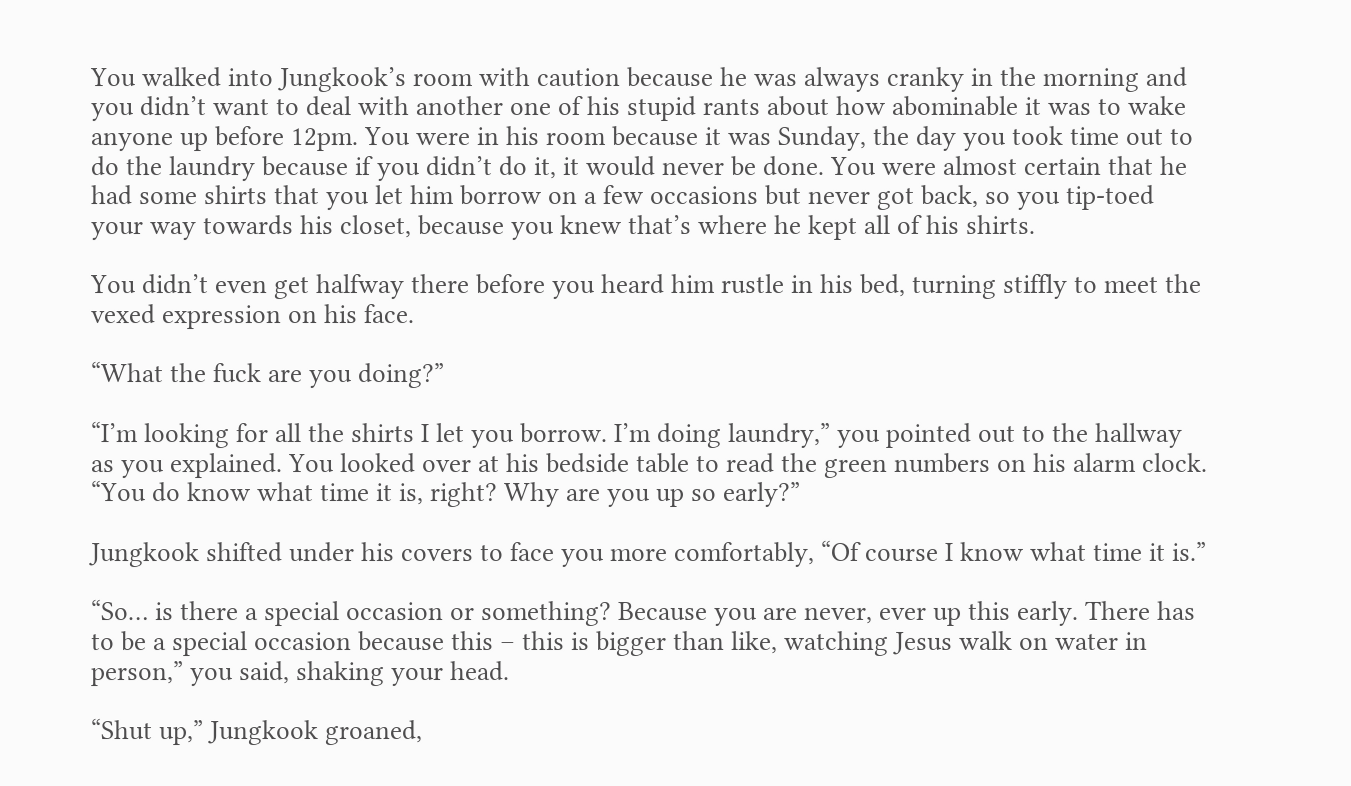You walked into Jungkook’s room with caution because he was always cranky in the morning and you didn’t want to deal with another one of his stupid rants about how abominable it was to wake anyone up before 12pm. You were in his room because it was Sunday, the day you took time out to do the laundry because if you didn’t do it, it would never be done. You were almost certain that he had some shirts that you let him borrow on a few occasions but never got back, so you tip-toed your way towards his closet, because you knew that’s where he kept all of his shirts.

You didn’t even get halfway there before you heard him rustle in his bed, turning stiffly to meet the vexed expression on his face.

“What the fuck are you doing?”

“I’m looking for all the shirts I let you borrow. I’m doing laundry,” you pointed out to the hallway as you explained. You looked over at his bedside table to read the green numbers on his alarm clock. “You do know what time it is, right? Why are you up so early?”

Jungkook shifted under his covers to face you more comfortably, “Of course I know what time it is.”

“So… is there a special occasion or something? Because you are never, ever up this early. There has to be a special occasion because this – this is bigger than like, watching Jesus walk on water in person,” you said, shaking your head.

“Shut up,” Jungkook groaned,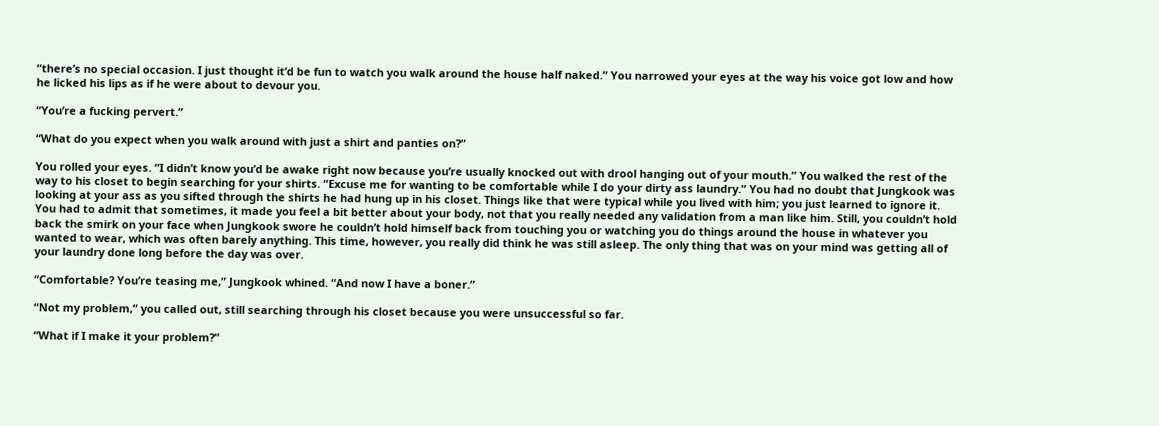“there’s no special occasion. I just thought it’d be fun to watch you walk around the house half naked.” You narrowed your eyes at the way his voice got low and how he licked his lips as if he were about to devour you.

“You’re a fucking pervert.”

“What do you expect when you walk around with just a shirt and panties on?”

You rolled your eyes. “I didn’t know you’d be awake right now because you’re usually knocked out with drool hanging out of your mouth.” You walked the rest of the way to his closet to begin searching for your shirts. “Excuse me for wanting to be comfortable while I do your dirty ass laundry.” You had no doubt that Jungkook was looking at your ass as you sifted through the shirts he had hung up in his closet. Things like that were typical while you lived with him; you just learned to ignore it. You had to admit that sometimes, it made you feel a bit better about your body, not that you really needed any validation from a man like him. Still, you couldn’t hold back the smirk on your face when Jungkook swore he couldn’t hold himself back from touching you or watching you do things around the house in whatever you wanted to wear, which was often barely anything. This time, however, you really did think he was still asleep. The only thing that was on your mind was getting all of your laundry done long before the day was over.

“Comfortable? You’re teasing me,” Jungkook whined. “And now I have a boner.”

“Not my problem,” you called out, still searching through his closet because you were unsuccessful so far.

“What if I make it your problem?”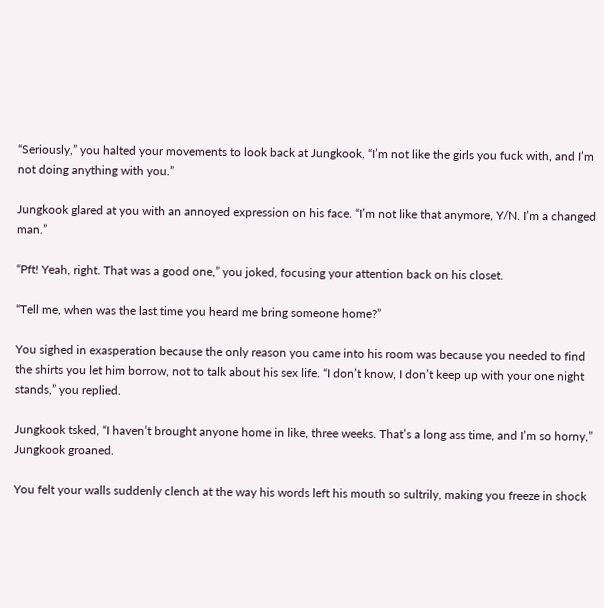“Seriously,” you halted your movements to look back at Jungkook, “I’m not like the girls you fuck with, and I’m not doing anything with you.”

Jungkook glared at you with an annoyed expression on his face. “I’m not like that anymore, Y/N. I’m a changed man.”

“Pft! Yeah, right. That was a good one,” you joked, focusing your attention back on his closet.

“Tell me, when was the last time you heard me bring someone home?”

You sighed in exasperation because the only reason you came into his room was because you needed to find the shirts you let him borrow, not to talk about his sex life. “I don’t know, I don’t keep up with your one night stands,” you replied.

Jungkook tsked, “I haven’t brought anyone home in like, three weeks. That’s a long ass time, and I’m so horny,” Jungkook groaned.

You felt your walls suddenly clench at the way his words left his mouth so sultrily, making you freeze in shock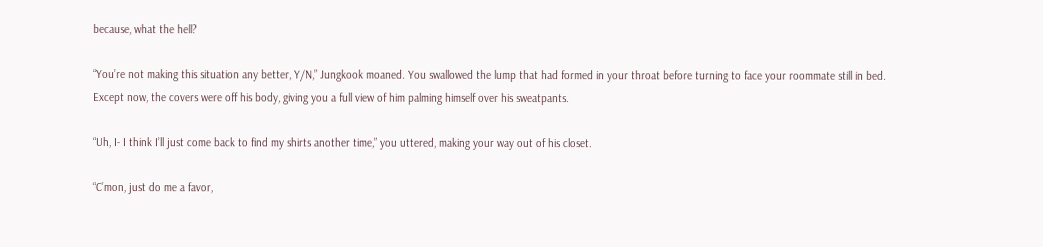because, what the hell?

“You’re not making this situation any better, Y/N,” Jungkook moaned. You swallowed the lump that had formed in your throat before turning to face your roommate still in bed. Except now, the covers were off his body, giving you a full view of him palming himself over his sweatpants.

“Uh, I- I think I’ll just come back to find my shirts another time,” you uttered, making your way out of his closet.

“C’mon, just do me a favor,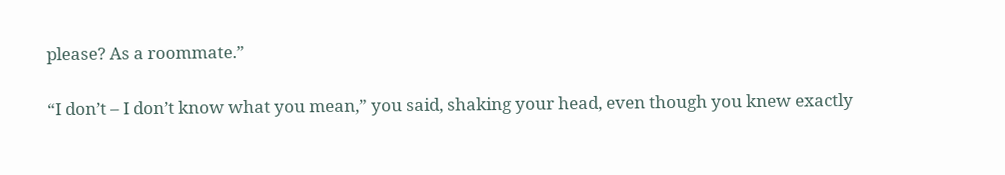please? As a roommate.”

“I don’t – I don’t know what you mean,” you said, shaking your head, even though you knew exactly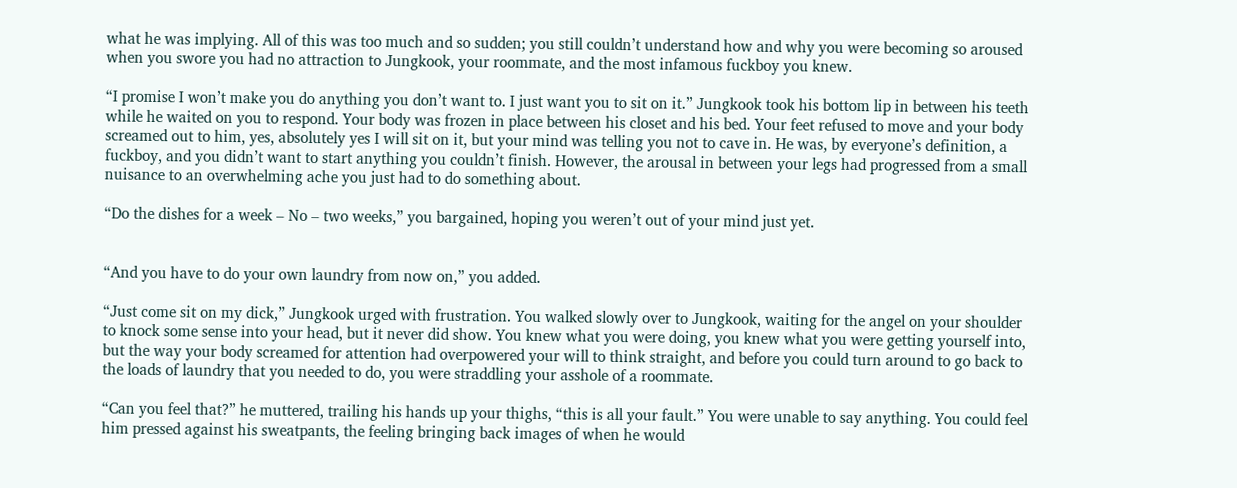what he was implying. All of this was too much and so sudden; you still couldn’t understand how and why you were becoming so aroused when you swore you had no attraction to Jungkook, your roommate, and the most infamous fuckboy you knew.

“I promise I won’t make you do anything you don’t want to. I just want you to sit on it.” Jungkook took his bottom lip in between his teeth while he waited on you to respond. Your body was frozen in place between his closet and his bed. Your feet refused to move and your body screamed out to him, yes, absolutely yes I will sit on it, but your mind was telling you not to cave in. He was, by everyone’s definition, a fuckboy, and you didn’t want to start anything you couldn’t finish. However, the arousal in between your legs had progressed from a small nuisance to an overwhelming ache you just had to do something about.

“Do the dishes for a week – No – two weeks,” you bargained, hoping you weren’t out of your mind just yet.


“And you have to do your own laundry from now on,” you added.

“Just come sit on my dick,” Jungkook urged with frustration. You walked slowly over to Jungkook, waiting for the angel on your shoulder to knock some sense into your head, but it never did show. You knew what you were doing, you knew what you were getting yourself into, but the way your body screamed for attention had overpowered your will to think straight, and before you could turn around to go back to the loads of laundry that you needed to do, you were straddling your asshole of a roommate.

“Can you feel that?” he muttered, trailing his hands up your thighs, “this is all your fault.” You were unable to say anything. You could feel him pressed against his sweatpants, the feeling bringing back images of when he would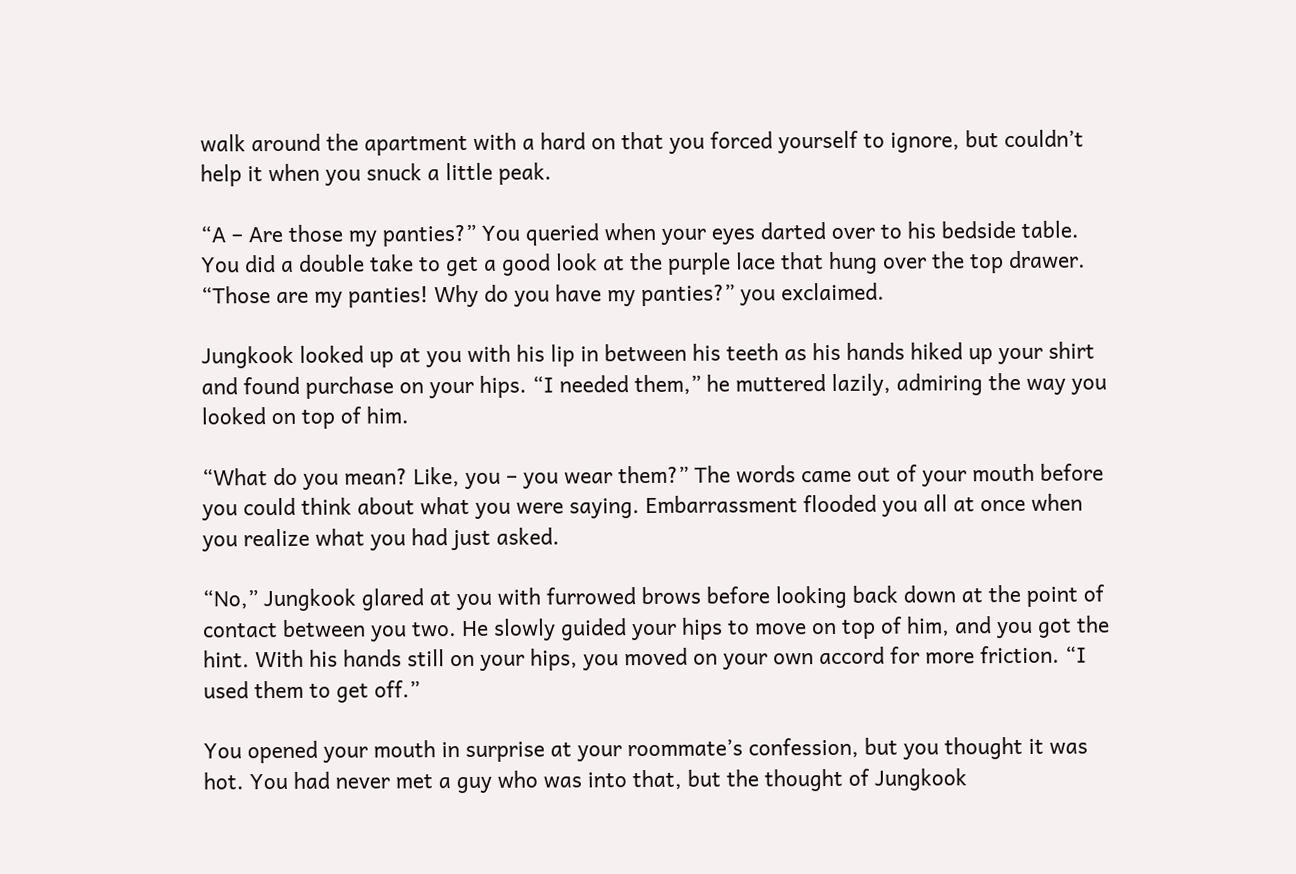walk around the apartment with a hard on that you forced yourself to ignore, but couldn’t help it when you snuck a little peak.

“A – Are those my panties?” You queried when your eyes darted over to his bedside table. You did a double take to get a good look at the purple lace that hung over the top drawer. “Those are my panties! Why do you have my panties?” you exclaimed.

Jungkook looked up at you with his lip in between his teeth as his hands hiked up your shirt and found purchase on your hips. “I needed them,” he muttered lazily, admiring the way you looked on top of him.

“What do you mean? Like, you – you wear them?” The words came out of your mouth before you could think about what you were saying. Embarrassment flooded you all at once when you realize what you had just asked.

“No,” Jungkook glared at you with furrowed brows before looking back down at the point of contact between you two. He slowly guided your hips to move on top of him, and you got the hint. With his hands still on your hips, you moved on your own accord for more friction. “I used them to get off.”

You opened your mouth in surprise at your roommate’s confession, but you thought it was hot. You had never met a guy who was into that, but the thought of Jungkook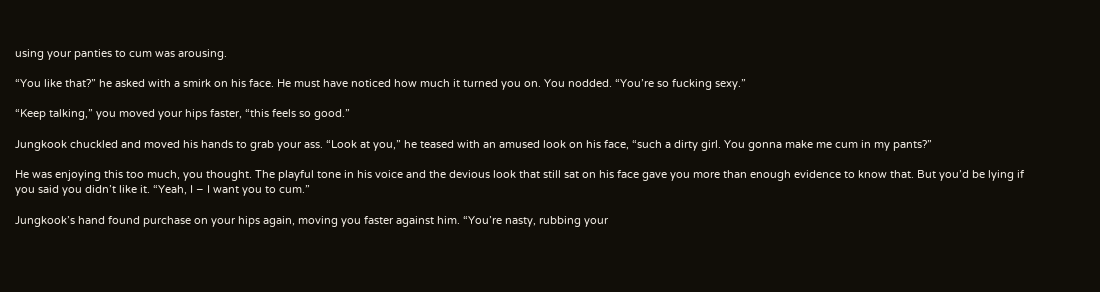using your panties to cum was arousing.

“You like that?” he asked with a smirk on his face. He must have noticed how much it turned you on. You nodded. “You’re so fucking sexy.”

“Keep talking,” you moved your hips faster, “this feels so good.”

Jungkook chuckled and moved his hands to grab your ass. “Look at you,” he teased with an amused look on his face, “such a dirty girl. You gonna make me cum in my pants?”

He was enjoying this too much, you thought. The playful tone in his voice and the devious look that still sat on his face gave you more than enough evidence to know that. But you’d be lying if you said you didn’t like it. “Yeah, I – I want you to cum.”

Jungkook’s hand found purchase on your hips again, moving you faster against him. “You’re nasty, rubbing your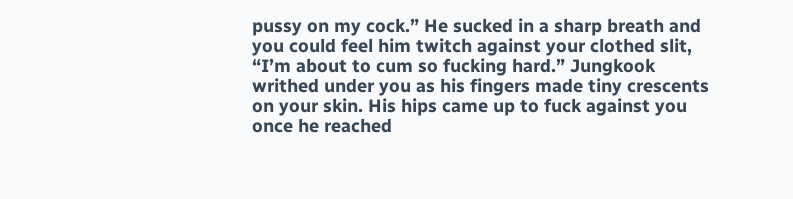pussy on my cock.” He sucked in a sharp breath and you could feel him twitch against your clothed slit, “I’m about to cum so fucking hard.” Jungkook writhed under you as his fingers made tiny crescents on your skin. His hips came up to fuck against you once he reached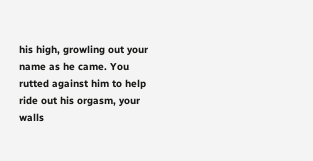his high, growling out your name as he came. You rutted against him to help ride out his orgasm, your walls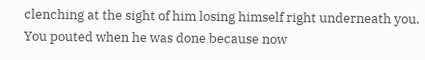clenching at the sight of him losing himself right underneath you. You pouted when he was done because now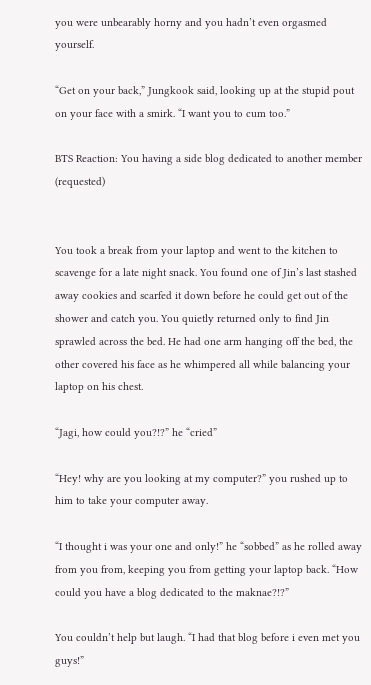you were unbearably horny and you hadn’t even orgasmed yourself.

“Get on your back,” Jungkook said, looking up at the stupid pout on your face with a smirk. “I want you to cum too.”

BTS Reaction: You having a side blog dedicated to another member (requested)


You took a break from your laptop and went to the kitchen to scavenge for a late night snack. You found one of Jin’s last stashed away cookies and scarfed it down before he could get out of the shower and catch you. You quietly returned only to find Jin sprawled across the bed. He had one arm hanging off the bed, the other covered his face as he whimpered all while balancing your laptop on his chest.

“Jagi, how could you?!?” he “cried”

“Hey! why are you looking at my computer?” you rushed up to him to take your computer away.

“I thought i was your one and only!” he “sobbed” as he rolled away from you from, keeping you from getting your laptop back. “How could you have a blog dedicated to the maknae?!?”

You couldn’t help but laugh. “I had that blog before i even met you guys!”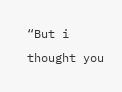“But i thought you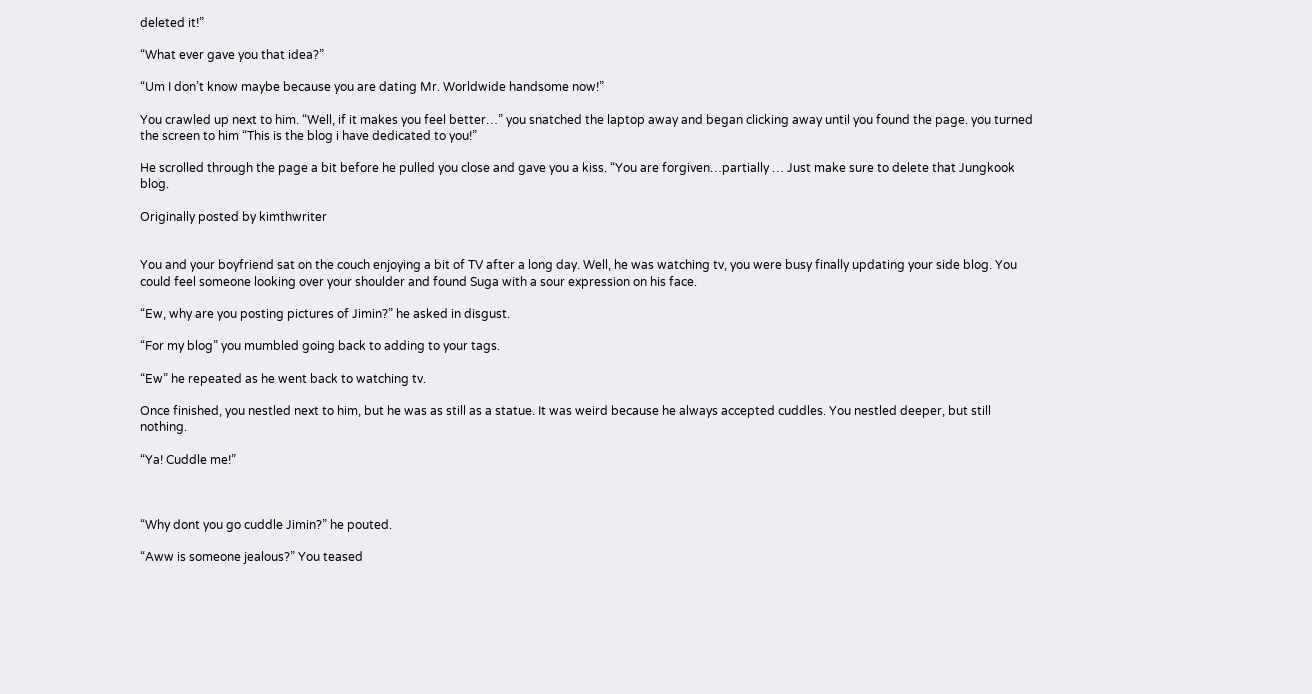deleted it!”

“What ever gave you that idea?”

“Um I don’t know maybe because you are dating Mr. Worldwide handsome now!”

You crawled up next to him. “Well, if it makes you feel better…” you snatched the laptop away and began clicking away until you found the page. you turned the screen to him “This is the blog i have dedicated to you!”

He scrolled through the page a bit before he pulled you close and gave you a kiss. “You are forgiven…partially … Just make sure to delete that Jungkook blog.

Originally posted by kimthwriter


You and your boyfriend sat on the couch enjoying a bit of TV after a long day. Well, he was watching tv, you were busy finally updating your side blog. You could feel someone looking over your shoulder and found Suga with a sour expression on his face.

“Ew, why are you posting pictures of Jimin?” he asked in disgust.

“For my blog” you mumbled going back to adding to your tags.

“Ew” he repeated as he went back to watching tv.

Once finished, you nestled next to him, but he was as still as a statue. It was weird because he always accepted cuddles. You nestled deeper, but still nothing.

“Ya! Cuddle me!”



“Why dont you go cuddle Jimin?” he pouted.

“Aww is someone jealous?” You teased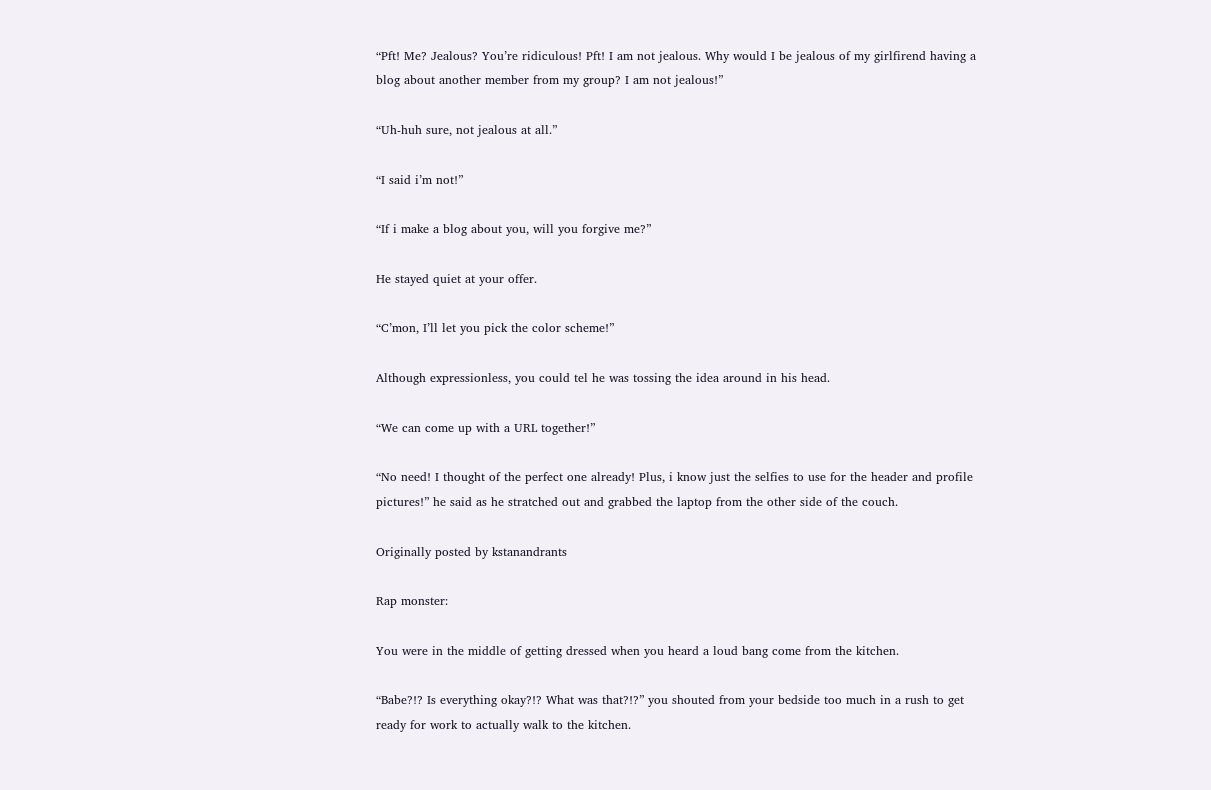“Pft! Me? Jealous? You’re ridiculous! Pft! I am not jealous. Why would I be jealous of my girlfirend having a blog about another member from my group? I am not jealous!”

“Uh-huh sure, not jealous at all.”

“I said i’m not!”

“If i make a blog about you, will you forgive me?”

He stayed quiet at your offer.

“C’mon, I’ll let you pick the color scheme!”

Although expressionless, you could tel he was tossing the idea around in his head.

“We can come up with a URL together!”

“No need! I thought of the perfect one already! Plus, i know just the selfies to use for the header and profile pictures!” he said as he stratched out and grabbed the laptop from the other side of the couch.

Originally posted by kstanandrants

Rap monster:

You were in the middle of getting dressed when you heard a loud bang come from the kitchen.

“Babe?!? Is everything okay?!? What was that?!?” you shouted from your bedside too much in a rush to get ready for work to actually walk to the kitchen.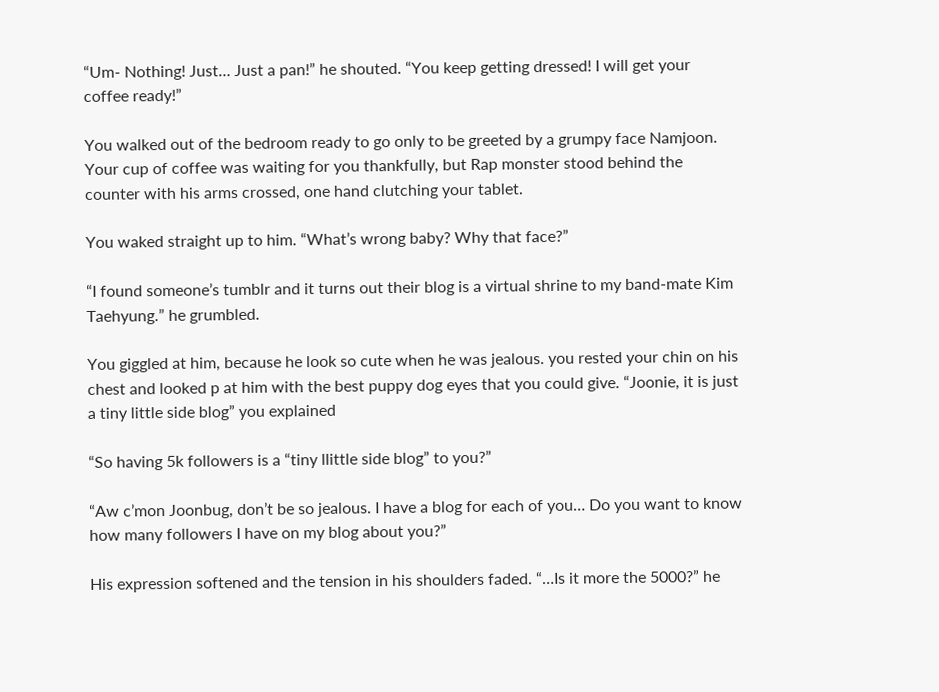“Um- Nothing! Just… Just a pan!” he shouted. “You keep getting dressed! I will get your coffee ready!”

You walked out of the bedroom ready to go only to be greeted by a grumpy face Namjoon. Your cup of coffee was waiting for you thankfully, but Rap monster stood behind the counter with his arms crossed, one hand clutching your tablet.

You waked straight up to him. “What’s wrong baby? Why that face?”

“I found someone’s tumblr and it turns out their blog is a virtual shrine to my band-mate Kim Taehyung.” he grumbled.

You giggled at him, because he look so cute when he was jealous. you rested your chin on his chest and looked p at him with the best puppy dog eyes that you could give. “Joonie, it is just a tiny little side blog” you explained

“So having 5k followers is a “tiny llittle side blog” to you?”

“Aw c’mon Joonbug, don’t be so jealous. I have a blog for each of you… Do you want to know how many followers I have on my blog about you?”

His expression softened and the tension in his shoulders faded. “…Is it more the 5000?” he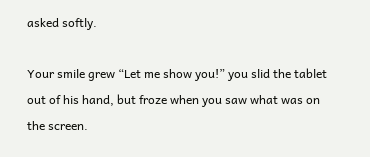asked softly.

Your smile grew “Let me show you!” you slid the tablet out of his hand, but froze when you saw what was on the screen.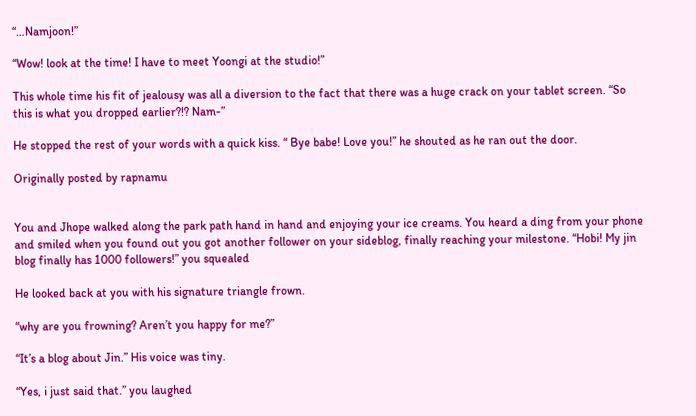“…Namjoon!”

“Wow! look at the time! I have to meet Yoongi at the studio!”

This whole time his fit of jealousy was all a diversion to the fact that there was a huge crack on your tablet screen. “So this is what you dropped earlier?!? Nam-”

He stopped the rest of your words with a quick kiss. “ Bye babe! Love you!” he shouted as he ran out the door.

Originally posted by rapnamu


You and Jhope walked along the park path hand in hand and enjoying your ice creams. You heard a ding from your phone and smiled when you found out you got another follower on your sideblog, finally reaching your milestone. “Hobi! My jin blog finally has 1000 followers!” you squealed

He looked back at you with his signature triangle frown.

“why are you frowning? Aren’t you happy for me?”

“It’s a blog about Jin.” His voice was tiny.

“Yes, i just said that.” you laughed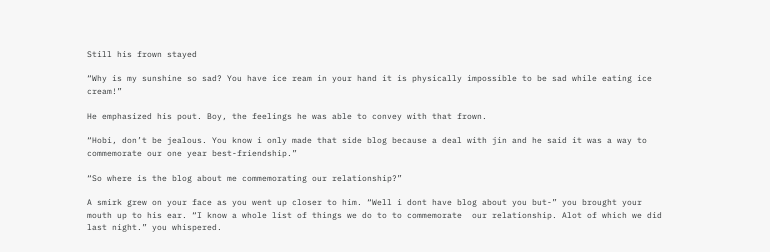Still his frown stayed

“Why is my sunshine so sad? You have ice ream in your hand it is physically impossible to be sad while eating ice cream!”

He emphasized his pout. Boy, the feelings he was able to convey with that frown.

“Hobi, don’t be jealous. You know i only made that side blog because a deal with jin and he said it was a way to commemorate our one year best-friendship.”

“So where is the blog about me commemorating our relationship?”

A smirk grew on your face as you went up closer to him. “Well i dont have blog about you but-” you brought your mouth up to his ear. “I know a whole list of things we do to to commemorate  our relationship. Alot of which we did last night.” you whispered.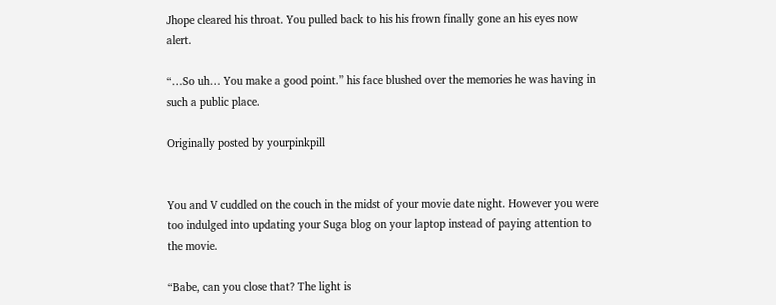Jhope cleared his throat. You pulled back to his his frown finally gone an his eyes now alert.

“…So uh… You make a good point.” his face blushed over the memories he was having in such a public place.

Originally posted by yourpinkpill


You and V cuddled on the couch in the midst of your movie date night. However you were too indulged into updating your Suga blog on your laptop instead of paying attention to the movie.

“Babe, can you close that? The light is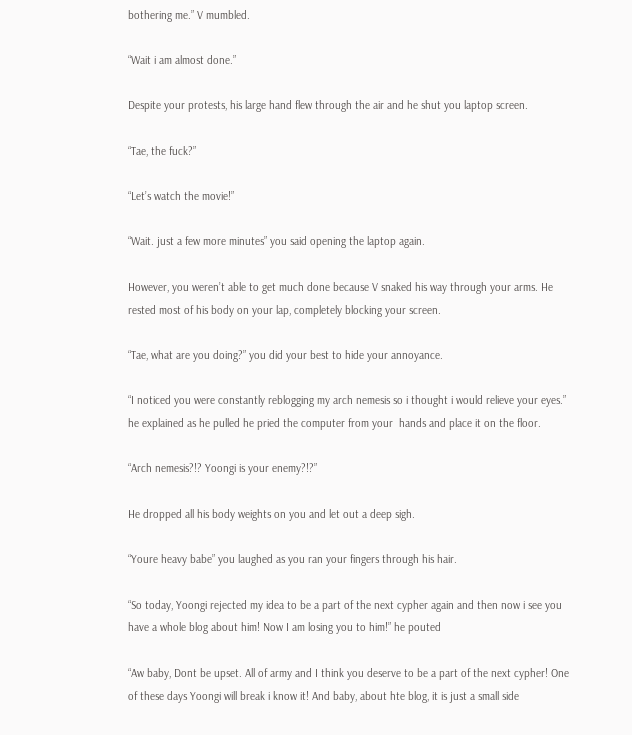bothering me.” V mumbled.

“Wait i am almost done.”

Despite your protests, his large hand flew through the air and he shut you laptop screen.

“Tae, the fuck?”

“Let’s watch the movie!”

“Wait. just a few more minutes” you said opening the laptop again.

However, you weren’t able to get much done because V snaked his way through your arms. He rested most of his body on your lap, completely blocking your screen.

“Tae, what are you doing?” you did your best to hide your annoyance.

“I noticed you were constantly reblogging my arch nemesis so i thought i would relieve your eyes.” he explained as he pulled he pried the computer from your  hands and place it on the floor.

“Arch nemesis?!? Yoongi is your enemy?!?”

He dropped all his body weights on you and let out a deep sigh.

“Youre heavy babe” you laughed as you ran your fingers through his hair.

“So today, Yoongi rejected my idea to be a part of the next cypher again and then now i see you have a whole blog about him! Now I am losing you to him!” he pouted

“Aw baby, Dont be upset. All of army and I think you deserve to be a part of the next cypher! One of these days Yoongi will break i know it! And baby, about hte blog, it is just a small side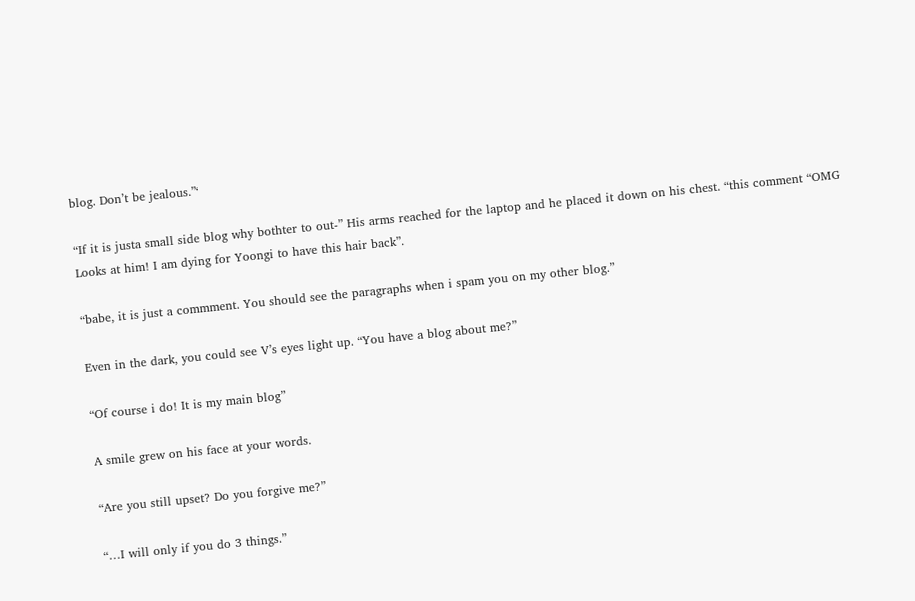blog. Don’t be jealous.”‘

“If it is justa small side blog why bothter to out-” His arms reached for the laptop and he placed it down on his chest. “this comment “OMG Looks at him! I am dying for Yoongi to have this hair back”.

“babe, it is just a commment. You should see the paragraphs when i spam you on my other blog.”

Even in the dark, you could see V’s eyes light up. “You have a blog about me?”

“Of course i do! It is my main blog”

A smile grew on his face at your words.

“Are you still upset? Do you forgive me?”

“…I will only if you do 3 things.”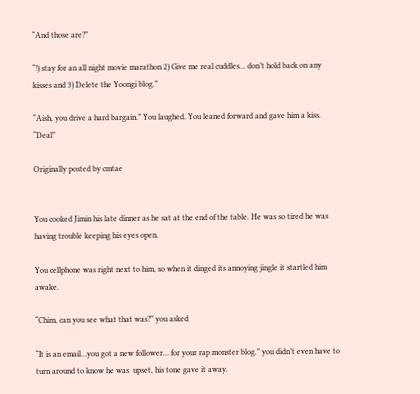“And those are?”

“!) stay for an all night movie marathon 2) Give me real cuddles… don’t hold back on any kisses and 3) Delete the Yoongi blog.”

“Aish, you drive a hard bargain.” You laughed. You leaned forward and gave him a kiss. “Deal”

Originally posted by cmtae


You cooked Jimin his late dinner as he sat at the end of the table. He was so tired he was having trouble keeping his eyes open.

You cellphone was right next to him, so when it dinged its annoying jingle it startled him awake.

“Chim, can you see what that was?” you asked

“It is an email…you got a new follower… for your rap monster blog.” you didn’t even have to turn around to know he was  upset, his tone gave it away.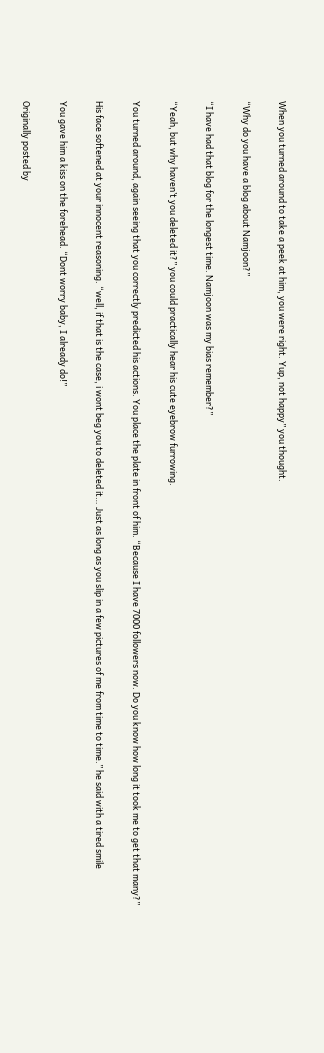When you turned around to take a peek at him, you were right. Yup, not happy” you thought.

“Why do you have a blog about Namjoon?”

“I have had that blog for the longest time. Namjoon was my bias remember?”

“Yeah, but why haven’t you deleted it?” you could practically hear his cute eyebrow furrowing.

You turned around, again seeing that you correctly predicted his actions. You place the plate in front of him. “Because I have 7000 followers now. Do you know how long it took me to get that many?”

His face softened at your innocent reasoning. “well, if that is the case, i wont beg you to deleted it… Just as long as you slip in a few pictures of me from time to time.” he said with a tired smile

You gave him a kiss on the forehead. “Dont worry baby, I already do!”

Originally posted by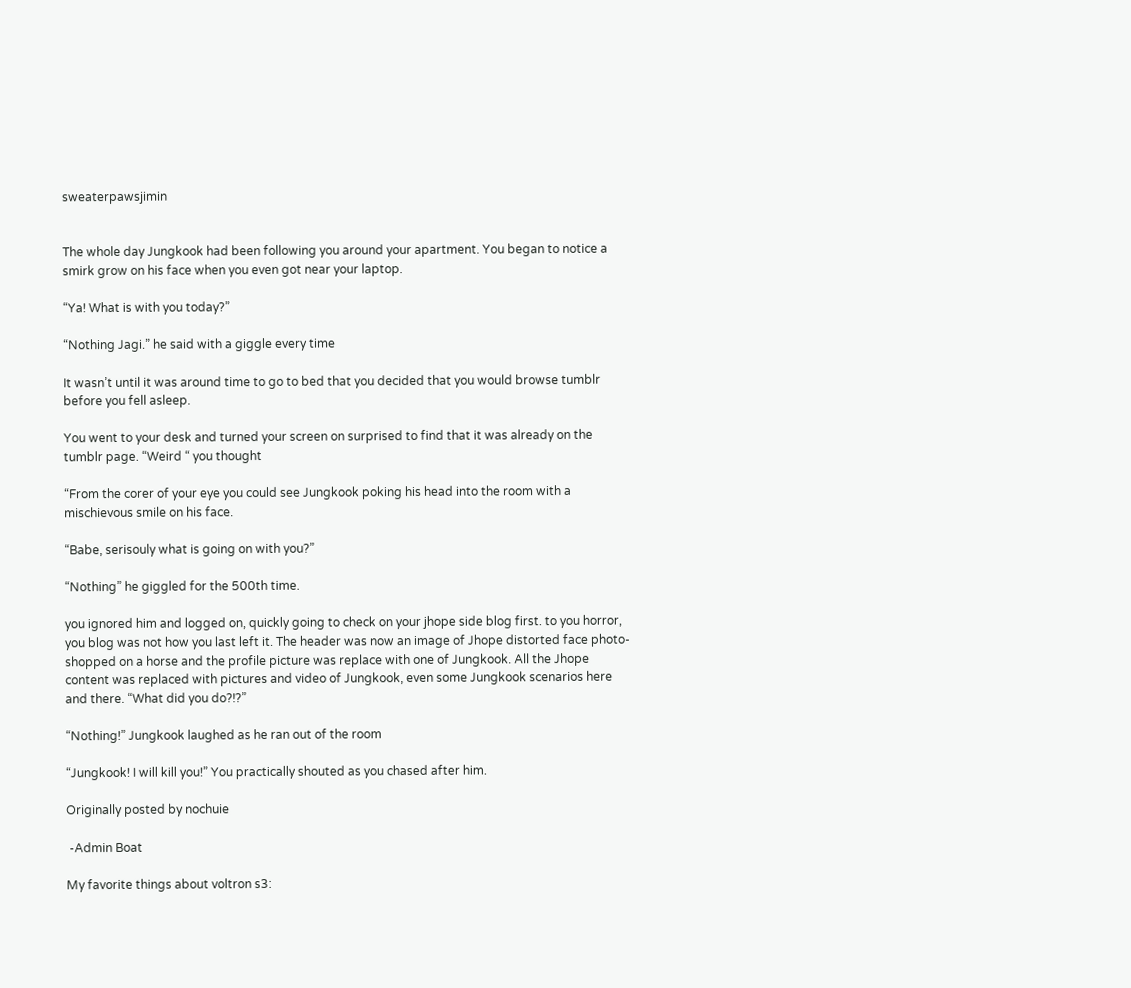sweaterpawsjimin


The whole day Jungkook had been following you around your apartment. You began to notice a smirk grow on his face when you even got near your laptop.

“Ya! What is with you today?”

“Nothing Jagi.” he said with a giggle every time

It wasn’t until it was around time to go to bed that you decided that you would browse tumblr before you fell asleep.

You went to your desk and turned your screen on surprised to find that it was already on the tumblr page. “Weird “ you thought

“From the corer of your eye you could see Jungkook poking his head into the room with a mischievous smile on his face.

“Babe, serisouly what is going on with you?”

“Nothing” he giggled for the 500th time.

you ignored him and logged on, quickly going to check on your jhope side blog first. to you horror, you blog was not how you last left it. The header was now an image of Jhope distorted face photo-shopped on a horse and the profile picture was replace with one of Jungkook. All the Jhope content was replaced with pictures and video of Jungkook, even some Jungkook scenarios here and there. “What did you do?!?”

“Nothing!” Jungkook laughed as he ran out of the room

“Jungkook! I will kill you!” You practically shouted as you chased after him.

Originally posted by nochuie

 -Admin Boat

My favorite things about voltron s3: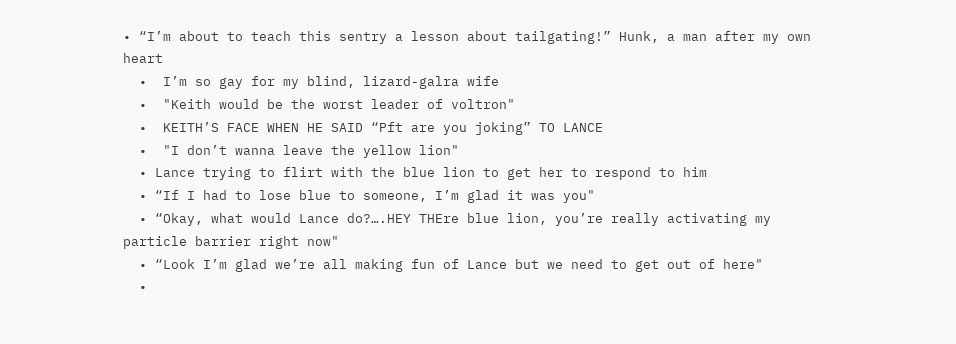• “I’m about to teach this sentry a lesson about tailgating!” Hunk, a man after my own heart
  •  I’m so gay for my blind, lizard-galra wife
  •  "Keith would be the worst leader of voltron"
  •  KEITH’S FACE WHEN HE SAID “Pft are you joking” TO LANCE
  •  "I don’t wanna leave the yellow lion"
  • Lance trying to flirt with the blue lion to get her to respond to him
  • “If I had to lose blue to someone, I’m glad it was you"
  • “Okay, what would Lance do?….HEY THEre blue lion, you’re really activating my particle barrier right now"
  • “Look I’m glad we’re all making fun of Lance but we need to get out of here"
  •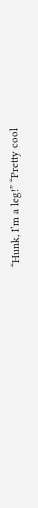“Hunk, I’m a leg!” “Pretty cool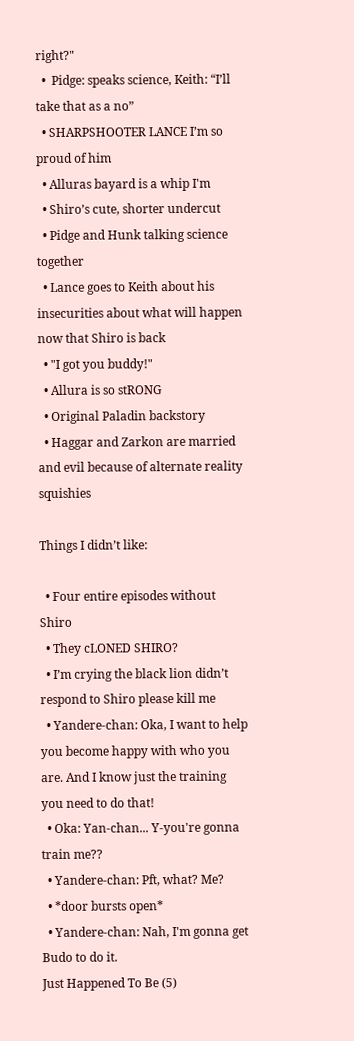right?"
  •  Pidge: speaks science, Keith: “I’ll take that as a no”
  • SHARPSHOOTER LANCE I’m so proud of him
  • Alluras bayard is a whip I'm
  • Shiro’s cute, shorter undercut
  • Pidge and Hunk talking science together
  • Lance goes to Keith about his insecurities about what will happen now that Shiro is back
  • "I got you buddy!"
  • Allura is so stRONG
  • Original Paladin backstory
  • Haggar and Zarkon are married and evil because of alternate reality squishies

Things I didn’t like:

  • Four entire episodes without Shiro
  • They cLONED SHIRO?
  • I’m crying the black lion didn’t respond to Shiro please kill me
  • Yandere-chan: Oka, I want to help you become happy with who you are. And I know just the training you need to do that!
  • Oka: Yan-chan... Y-you're gonna train me??
  • Yandere-chan: Pft, what? Me?
  • *door bursts open*
  • Yandere-chan: Nah, I'm gonna get Budo to do it.
Just Happened To Be (5)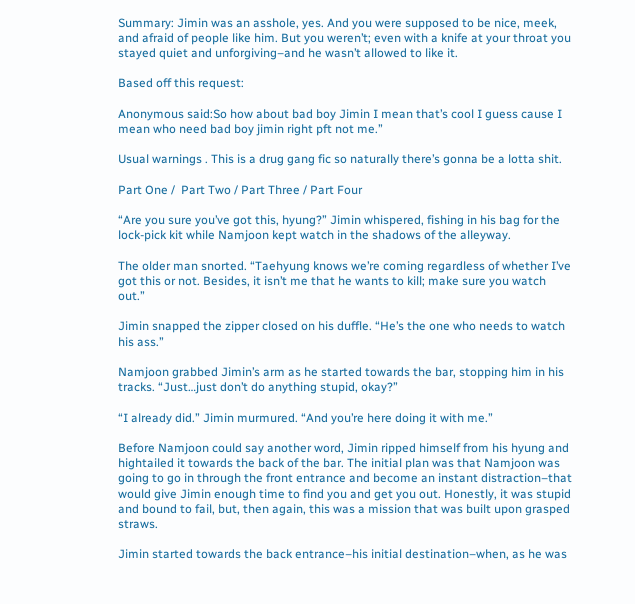Summary: Jimin was an asshole, yes. And you were supposed to be nice, meek, and afraid of people like him. But you weren’t; even with a knife at your throat you stayed quiet and unforgiving–and he wasn’t allowed to like it.

Based off this request:

Anonymous said:So how about bad boy Jimin I mean that’s cool I guess cause I mean who need bad boy jimin right pft not me.”

Usual warnings . This is a drug gang fic so naturally there’s gonna be a lotta shit.

Part One /  Part Two / Part Three / Part Four

“Are you sure you’ve got this, hyung?” Jimin whispered, fishing in his bag for the lock-pick kit while Namjoon kept watch in the shadows of the alleyway.

The older man snorted. “Taehyung knows we’re coming regardless of whether I’ve got this or not. Besides, it isn’t me that he wants to kill; make sure you watch out.”

Jimin snapped the zipper closed on his duffle. “He’s the one who needs to watch his ass.”

Namjoon grabbed Jimin’s arm as he started towards the bar, stopping him in his tracks. “Just…just don’t do anything stupid, okay?”

“I already did.” Jimin murmured. “And you’re here doing it with me.”

Before Namjoon could say another word, Jimin ripped himself from his hyung and hightailed it towards the back of the bar. The initial plan was that Namjoon was going to go in through the front entrance and become an instant distraction–that would give Jimin enough time to find you and get you out. Honestly, it was stupid and bound to fail, but, then again, this was a mission that was built upon grasped straws.

Jimin started towards the back entrance–his initial destination–when, as he was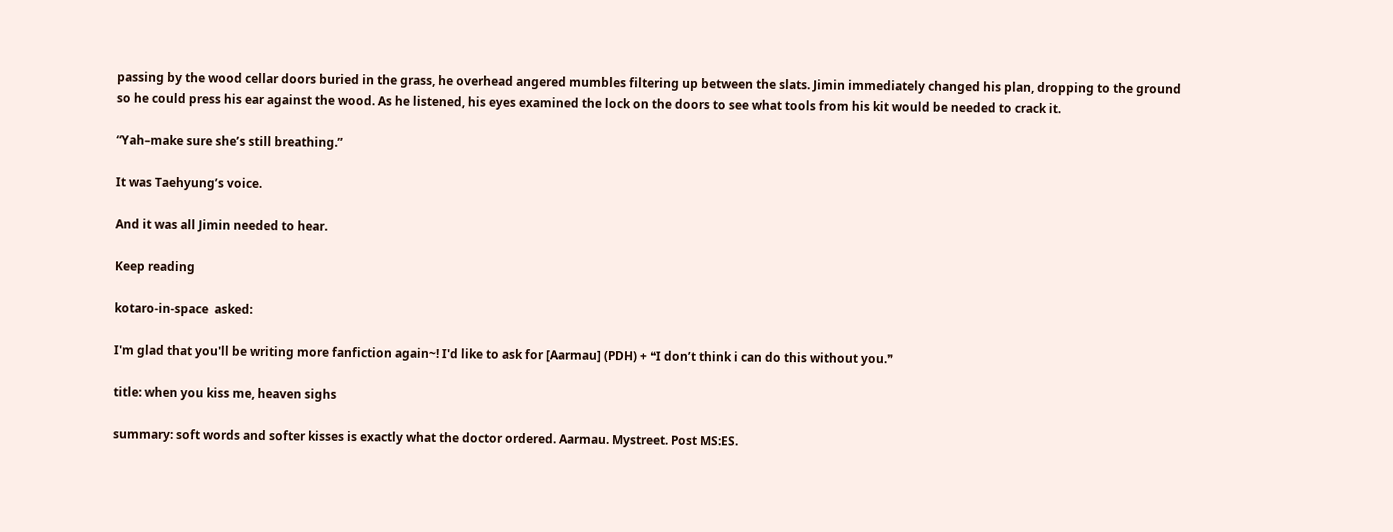passing by the wood cellar doors buried in the grass, he overhead angered mumbles filtering up between the slats. Jimin immediately changed his plan, dropping to the ground so he could press his ear against the wood. As he listened, his eyes examined the lock on the doors to see what tools from his kit would be needed to crack it.

“Yah–make sure she’s still breathing.”

It was Taehyung’s voice.

And it was all Jimin needed to hear.

Keep reading

kotaro-in-space  asked:

I'm glad that you'll be writing more fanfiction again~! I'd like to ask for [Aarmau] (PDH) + ❝I don’t think i can do this without you.❞

title: when you kiss me, heaven sighs

summary: soft words and softer kisses is exactly what the doctor ordered. Aarmau. Mystreet. Post MS:ES.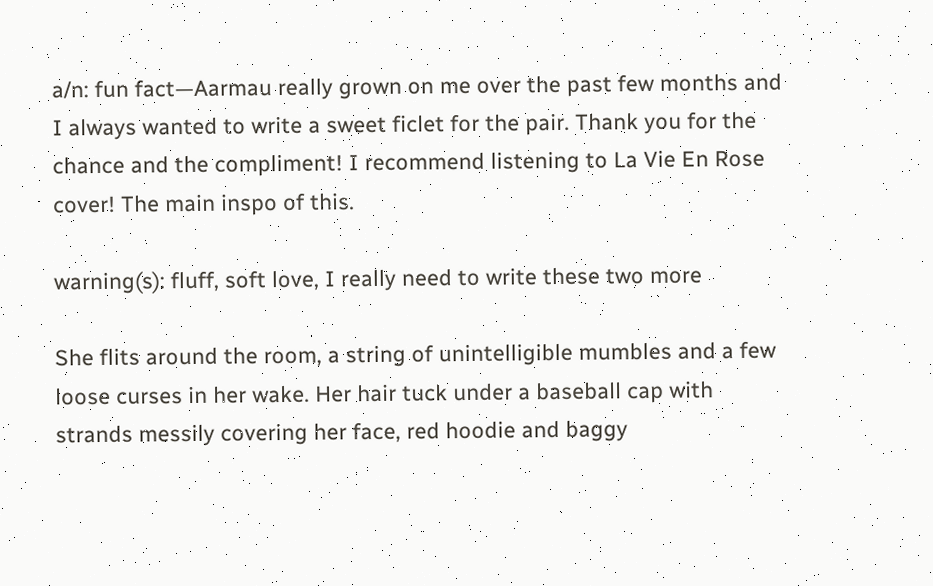a/n: fun fact—Aarmau really grown on me over the past few months and I always wanted to write a sweet ficlet for the pair. Thank you for the chance and the compliment! I recommend listening to La Vie En Rose cover! The main inspo of this.

warning(s): fluff, soft love, I really need to write these two more

She flits around the room, a string of unintelligible mumbles and a few loose curses in her wake. Her hair tuck under a baseball cap with strands messily covering her face, red hoodie and baggy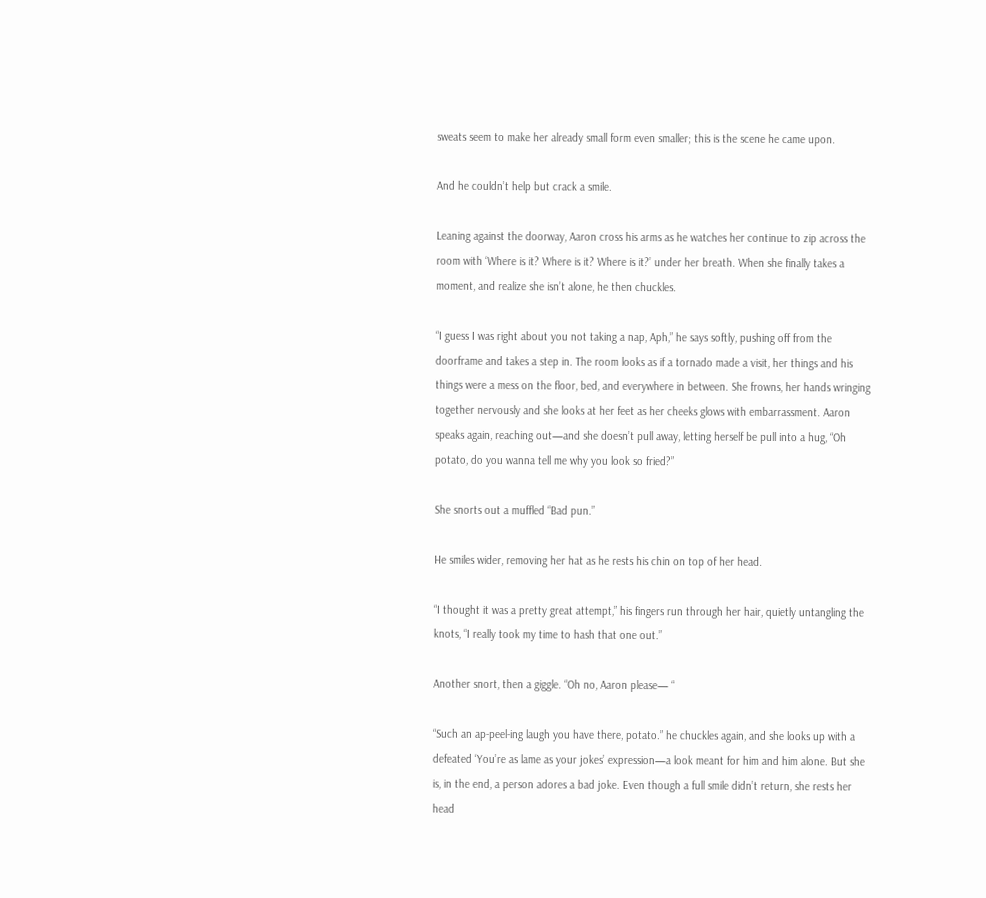sweats seem to make her already small form even smaller; this is the scene he came upon.

And he couldn’t help but crack a smile.

Leaning against the doorway, Aaron cross his arms as he watches her continue to zip across the room with ‘Where is it? Where is it? Where is it?’ under her breath. When she finally takes a moment, and realize she isn’t alone, he then chuckles.

“I guess I was right about you not taking a nap, Aph,” he says softly, pushing off from the doorframe and takes a step in. The room looks as if a tornado made a visit, her things and his things were a mess on the floor, bed, and everywhere in between. She frowns, her hands wringing together nervously and she looks at her feet as her cheeks glows with embarrassment. Aaron speaks again, reaching out—and she doesn’t pull away, letting herself be pull into a hug, “Oh potato, do you wanna tell me why you look so fried?”

She snorts out a muffled “Bad pun.”

He smiles wider, removing her hat as he rests his chin on top of her head.

“I thought it was a pretty great attempt,” his fingers run through her hair, quietly untangling the knots, “I really took my time to hash that one out.”

Another snort, then a giggle. “Oh no, Aaron please— “

“Such an ap-peel-ing laugh you have there, potato.” he chuckles again, and she looks up with a defeated ‘You’re as lame as your jokes’ expression—a look meant for him and him alone. But she is, in the end, a person adores a bad joke. Even though a full smile didn’t return, she rests her head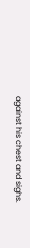against his chest and sighs.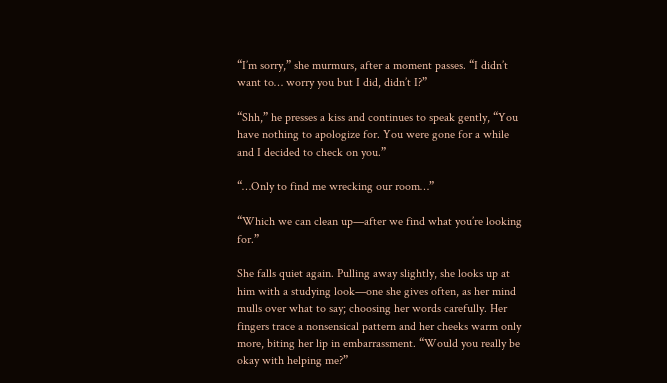“I’m sorry,” she murmurs, after a moment passes. “I didn’t want to… worry you but I did, didn’t I?”

“Shh,” he presses a kiss and continues to speak gently, “You have nothing to apologize for. You were gone for a while and I decided to check on you.”

“…Only to find me wrecking our room…”

“Which we can clean up—after we find what you’re looking for.”

She falls quiet again. Pulling away slightly, she looks up at him with a studying look—one she gives often, as her mind mulls over what to say; choosing her words carefully. Her fingers trace a nonsensical pattern and her cheeks warm only more, biting her lip in embarrassment. “Would you really be okay with helping me?”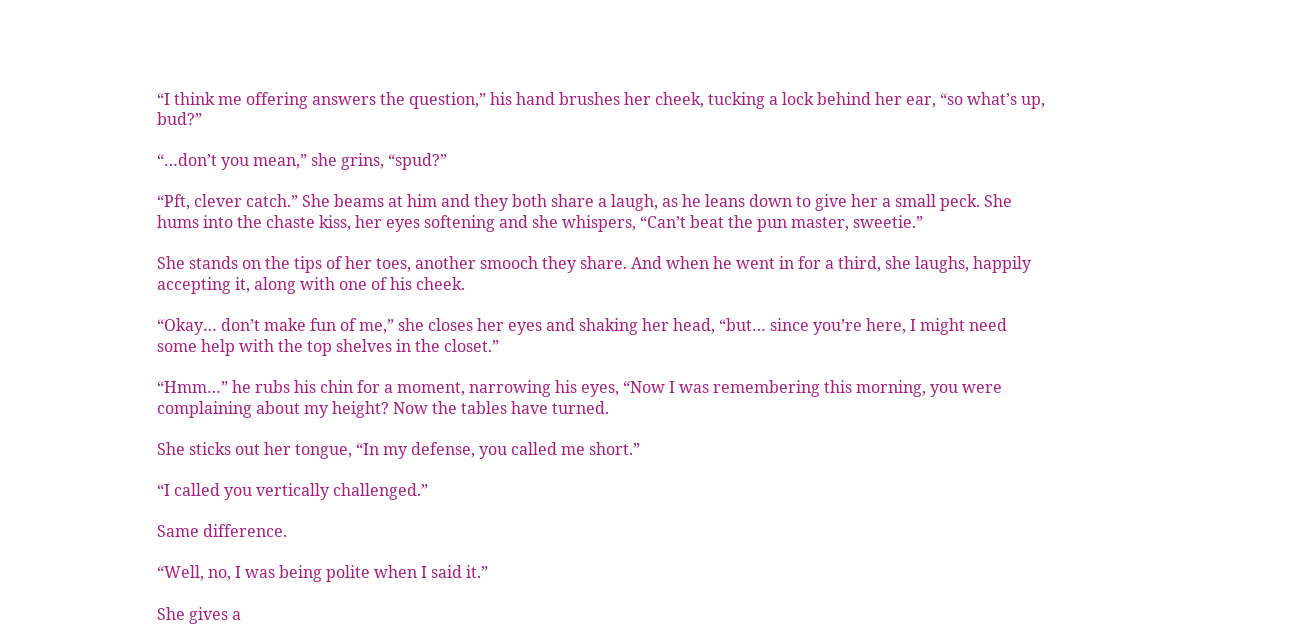“I think me offering answers the question,” his hand brushes her cheek, tucking a lock behind her ear, “so what’s up, bud?”

“…don’t you mean,” she grins, “spud?”

“Pft, clever catch.” She beams at him and they both share a laugh, as he leans down to give her a small peck. She hums into the chaste kiss, her eyes softening and she whispers, “Can’t beat the pun master, sweetie.”

She stands on the tips of her toes, another smooch they share. And when he went in for a third, she laughs, happily accepting it, along with one of his cheek.

“Okay… don’t make fun of me,” she closes her eyes and shaking her head, “but… since you’re here, I might need some help with the top shelves in the closet.”

“Hmm…” he rubs his chin for a moment, narrowing his eyes, “Now I was remembering this morning, you were complaining about my height? Now the tables have turned.

She sticks out her tongue, “In my defense, you called me short.”

“I called you vertically challenged.”

Same difference.

“Well, no, I was being polite when I said it.”

She gives a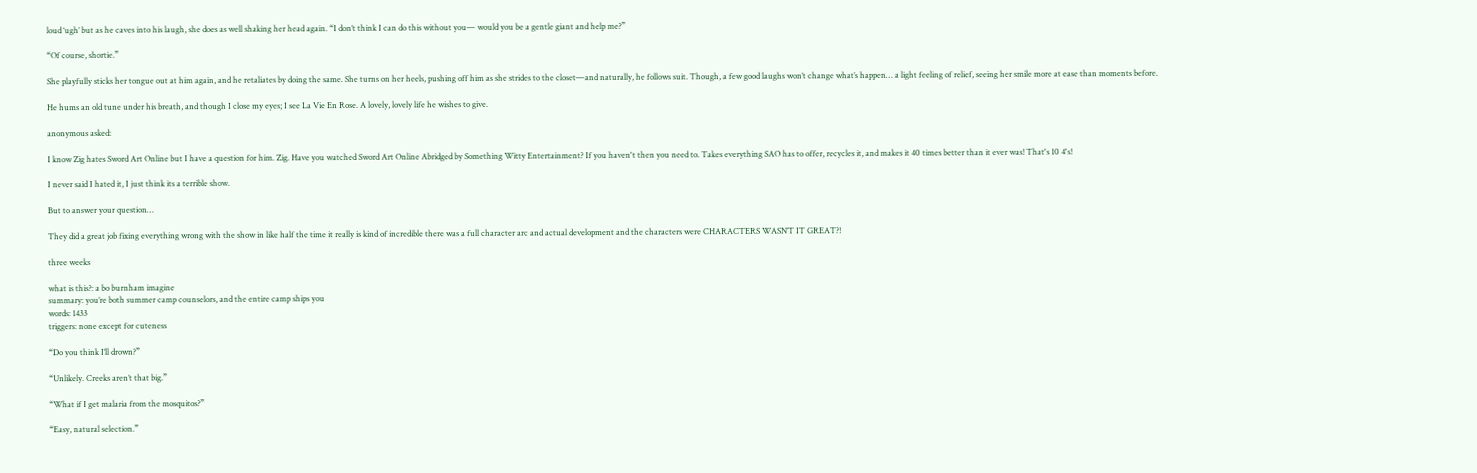loud ‘ugh’ but as he caves into his laugh, she does as well shaking her head again. “I don’t think I can do this without you— would you be a gentle giant and help me?”

“Of course, shortie.”

She playfully sticks her tongue out at him again, and he retaliates by doing the same. She turns on her heels, pushing off him as she strides to the closet—and naturally, he follows suit. Though, a few good laughs won’t change what’s happen… a light feeling of relief, seeing her smile more at ease than moments before.

He hums an old tune under his breath, and though I close my eyes; I see La Vie En Rose. A lovely, lovely life he wishes to give.

anonymous asked:

I know Zig hates Sword Art Online but I have a question for him. Zig. Have you watched Sword Art Online Abridged by Something Witty Entertainment? If you haven't then you need to. Takes everything SAO has to offer, recycles it, and makes it 40 times better than it ever was! That's 10 4's!

I never said I hated it, I just think its a terrible show.

But to answer your question…

They did a great job fixing everything wrong with the show in like half the time it really is kind of incredible there was a full character arc and actual development and the characters were CHARACTERS WASN’T IT GREAT?!

three weeks

what is this?: a bo burnham imagine
summary: you’re both summer camp counselors, and the entire camp ships you
words: 1433
triggers: none except for cuteness

“Do you think I’ll drown?”

“Unlikely. Creeks aren’t that big.”

“What if I get malaria from the mosquitos?”

“Easy, natural selection.”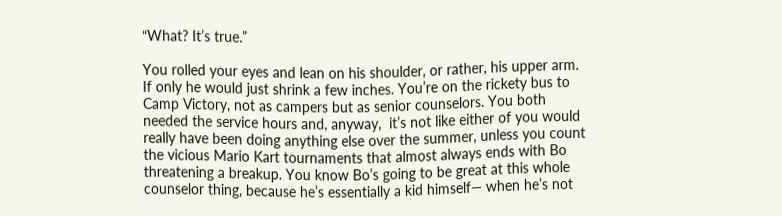“What? It’s true.”

You rolled your eyes and lean on his shoulder, or rather, his upper arm. If only he would just shrink a few inches. You’re on the rickety bus to Camp Victory, not as campers but as senior counselors. You both needed the service hours and, anyway,  it’s not like either of you would really have been doing anything else over the summer, unless you count the vicious Mario Kart tournaments that almost always ends with Bo threatening a breakup. You know Bo’s going to be great at this whole counselor thing, because he’s essentially a kid himself— when he’s not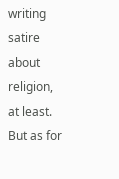writing satire about religion, at least. But as for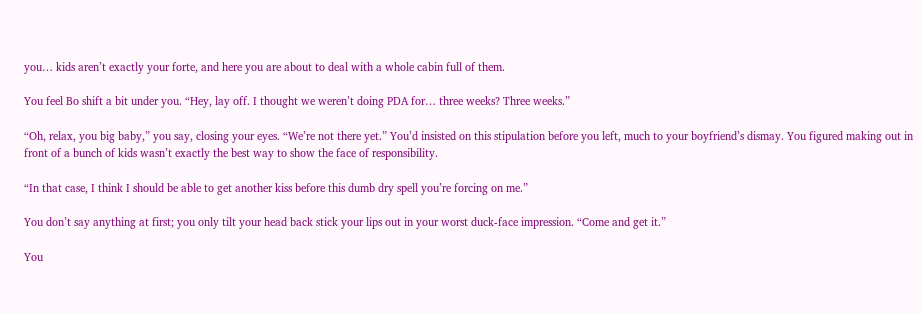you… kids aren’t exactly your forte, and here you are about to deal with a whole cabin full of them.

You feel Bo shift a bit under you. “Hey, lay off. I thought we weren’t doing PDA for… three weeks? Three weeks.”

“Oh, relax, you big baby,” you say, closing your eyes. “We’re not there yet.” You’d insisted on this stipulation before you left, much to your boyfriend’s dismay. You figured making out in front of a bunch of kids wasn’t exactly the best way to show the face of responsibility.

“In that case, I think I should be able to get another kiss before this dumb dry spell you’re forcing on me.”

You don’t say anything at first; you only tilt your head back stick your lips out in your worst duck-face impression. “Come and get it.”

You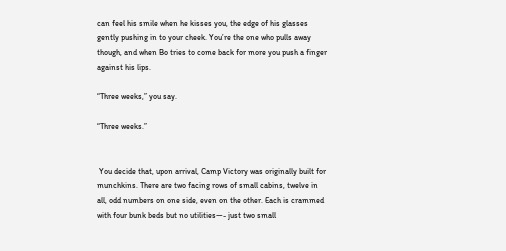can feel his smile when he kisses you, the edge of his glasses gently pushing in to your cheek. You’re the one who pulls away though, and when Bo tries to come back for more you push a finger against his lips.

“Three weeks,” you say.

“Three weeks.”


 You decide that, upon arrival, Camp Victory was originally built for munchkins. There are two facing rows of small cabins, twelve in all, odd numbers on one side, even on the other. Each is crammed with four bunk beds but no utilities—- just two small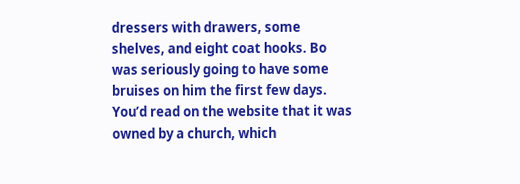dressers with drawers, some shelves, and eight coat hooks. Bo was seriously going to have some bruises on him the first few days. You’d read on the website that it was owned by a church, which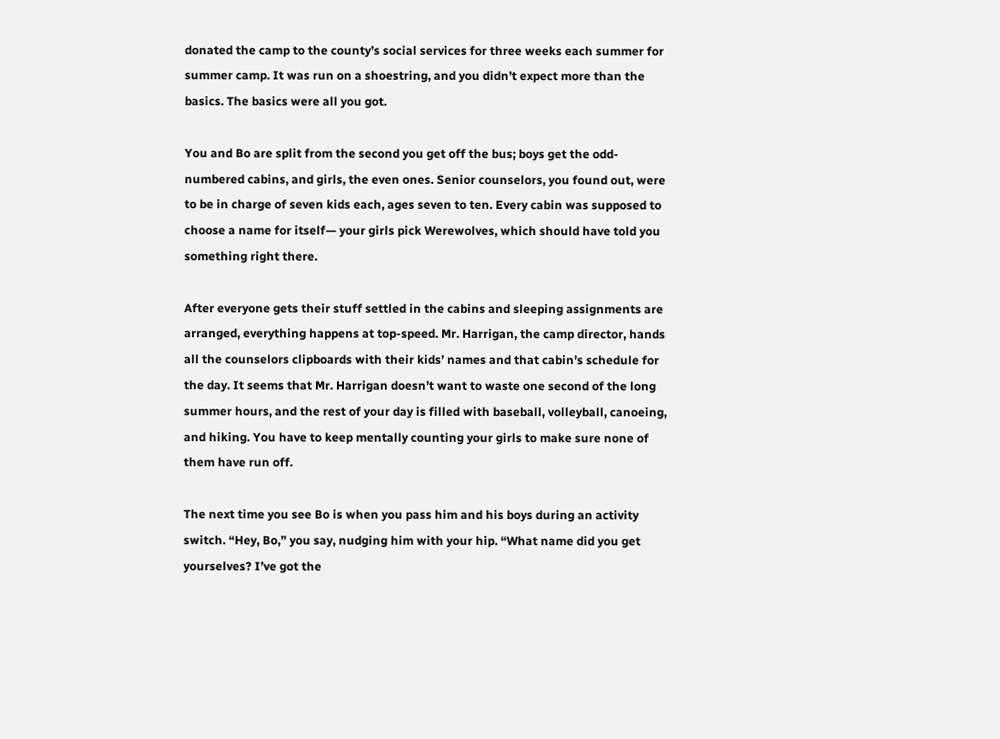donated the camp to the county’s social services for three weeks each summer for summer camp. It was run on a shoestring, and you didn’t expect more than the basics. The basics were all you got.

You and Bo are split from the second you get off the bus; boys get the odd-numbered cabins, and girls, the even ones. Senior counselors, you found out, were to be in charge of seven kids each, ages seven to ten. Every cabin was supposed to choose a name for itself— your girls pick Werewolves, which should have told you something right there.

After everyone gets their stuff settled in the cabins and sleeping assignments are arranged, everything happens at top-speed. Mr. Harrigan, the camp director, hands all the counselors clipboards with their kids’ names and that cabin’s schedule for the day. It seems that Mr. Harrigan doesn’t want to waste one second of the long summer hours, and the rest of your day is filled with baseball, volleyball, canoeing, and hiking. You have to keep mentally counting your girls to make sure none of them have run off.

The next time you see Bo is when you pass him and his boys during an activity switch. “Hey, Bo,” you say, nudging him with your hip. “What name did you get yourselves? I’ve got the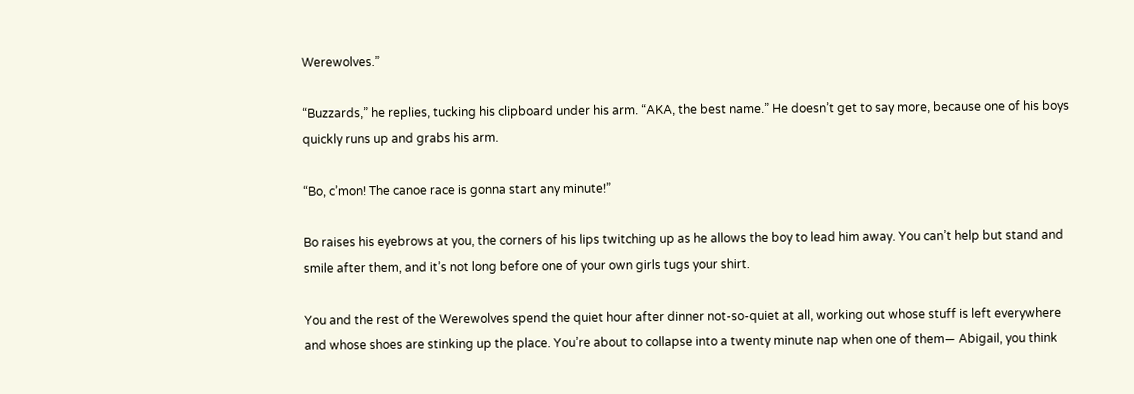Werewolves.”

“Buzzards,” he replies, tucking his clipboard under his arm. “AKA, the best name.” He doesn’t get to say more, because one of his boys quickly runs up and grabs his arm.

“Bo, c’mon! The canoe race is gonna start any minute!”

Bo raises his eyebrows at you, the corners of his lips twitching up as he allows the boy to lead him away. You can’t help but stand and smile after them, and it’s not long before one of your own girls tugs your shirt.

You and the rest of the Werewolves spend the quiet hour after dinner not-so-quiet at all, working out whose stuff is left everywhere and whose shoes are stinking up the place. You’re about to collapse into a twenty minute nap when one of them— Abigail, you think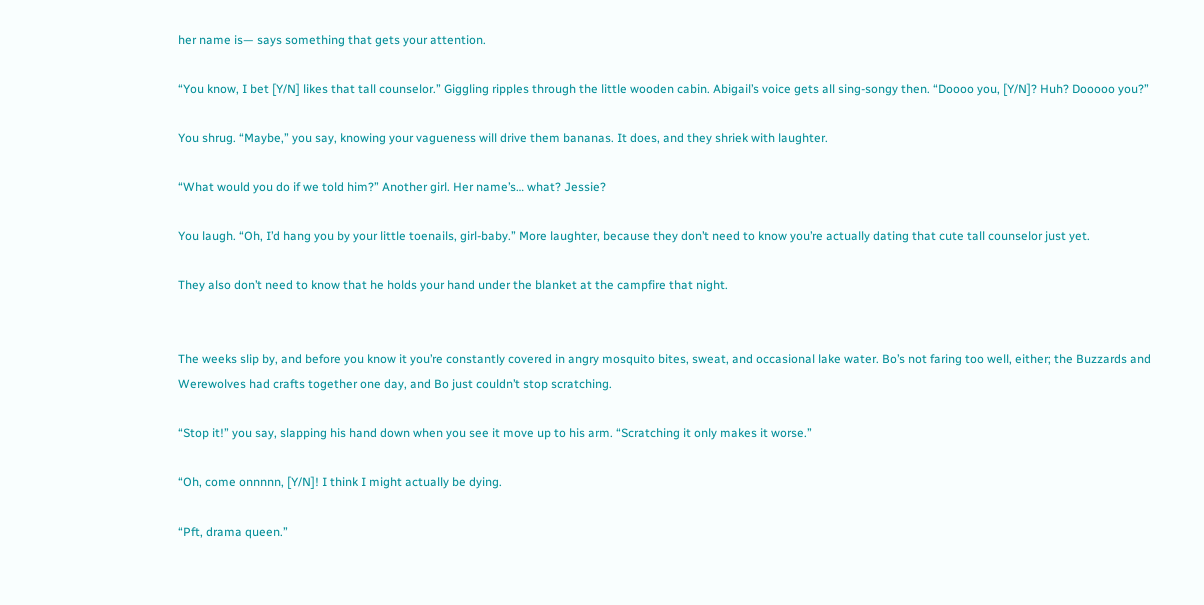her name is— says something that gets your attention.

“You know, I bet [Y/N] likes that tall counselor.” Giggling ripples through the little wooden cabin. Abigail’s voice gets all sing-songy then. “Doooo you, [Y/N]? Huh? Dooooo you?”

You shrug. “Maybe,” you say, knowing your vagueness will drive them bananas. It does, and they shriek with laughter.

“What would you do if we told him?” Another girl. Her name’s… what? Jessie?

You laugh. “Oh, I’d hang you by your little toenails, girl-baby.” More laughter, because they don’t need to know you’re actually dating that cute tall counselor just yet.

They also don’t need to know that he holds your hand under the blanket at the campfire that night.


The weeks slip by, and before you know it you’re constantly covered in angry mosquito bites, sweat, and occasional lake water. Bo’s not faring too well, either; the Buzzards and Werewolves had crafts together one day, and Bo just couldn’t stop scratching.

“Stop it!” you say, slapping his hand down when you see it move up to his arm. “Scratching it only makes it worse.”

“Oh, come onnnnn, [Y/N]! I think I might actually be dying.

“Pft, drama queen.”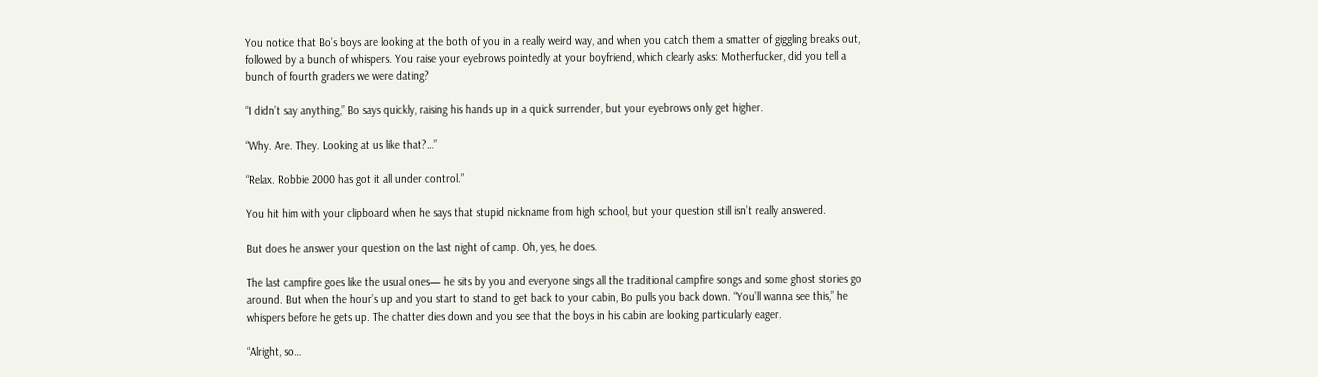You notice that Bo’s boys are looking at the both of you in a really weird way, and when you catch them a smatter of giggling breaks out, followed by a bunch of whispers. You raise your eyebrows pointedly at your boyfriend, which clearly asks: Motherfucker, did you tell a bunch of fourth graders we were dating?

“I didn’t say anything,” Bo says quickly, raising his hands up in a quick surrender, but your eyebrows only get higher.

“Why. Are. They. Looking at us like that?…”

“Relax. Robbie 2000 has got it all under control.”

You hit him with your clipboard when he says that stupid nickname from high school, but your question still isn’t really answered.

But does he answer your question on the last night of camp. Oh, yes, he does.

The last campfire goes like the usual ones— he sits by you and everyone sings all the traditional campfire songs and some ghost stories go around. But when the hour’s up and you start to stand to get back to your cabin, Bo pulls you back down. “You’ll wanna see this,” he whispers before he gets up. The chatter dies down and you see that the boys in his cabin are looking particularly eager.

“Alright, so…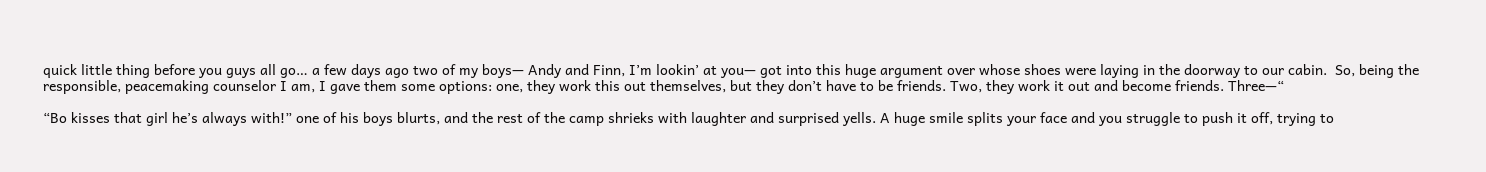quick little thing before you guys all go… a few days ago two of my boys— Andy and Finn, I’m lookin’ at you— got into this huge argument over whose shoes were laying in the doorway to our cabin.  So, being the responsible, peacemaking counselor I am, I gave them some options: one, they work this out themselves, but they don’t have to be friends. Two, they work it out and become friends. Three—“

“Bo kisses that girl he’s always with!” one of his boys blurts, and the rest of the camp shrieks with laughter and surprised yells. A huge smile splits your face and you struggle to push it off, trying to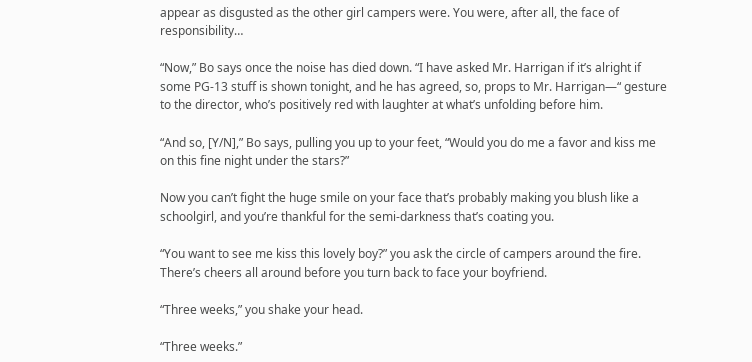appear as disgusted as the other girl campers were. You were, after all, the face of responsibility…

“Now,” Bo says once the noise has died down. “I have asked Mr. Harrigan if it’s alright if some PG-13 stuff is shown tonight, and he has agreed, so, props to Mr. Harrigan—“ gesture to the director, who’s positively red with laughter at what’s unfolding before him.

“And so, [Y/N],” Bo says, pulling you up to your feet, “Would you do me a favor and kiss me on this fine night under the stars?”

Now you can’t fight the huge smile on your face that’s probably making you blush like a schoolgirl, and you’re thankful for the semi-darkness that’s coating you.

“You want to see me kiss this lovely boy?” you ask the circle of campers around the fire. There’s cheers all around before you turn back to face your boyfriend.

“Three weeks,” you shake your head.

“Three weeks.”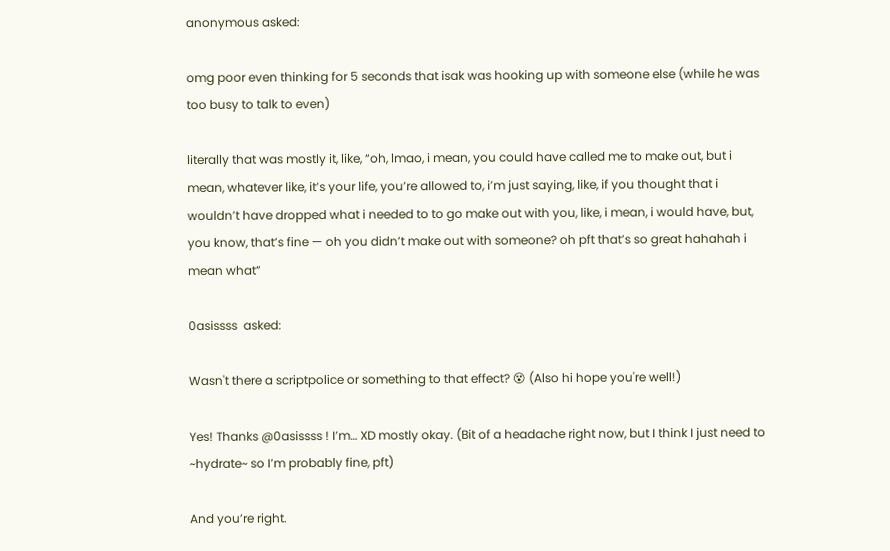anonymous asked:

omg poor even thinking for 5 seconds that isak was hooking up with someone else (while he was too busy to talk to even)

literally that was mostly it, like, “oh, lmao, i mean, you could have called me to make out, but i mean, whatever like, it’s your life, you’re allowed to, i’m just saying, like, if you thought that i wouldn’t have dropped what i needed to to go make out with you, like, i mean, i would have, but, you know, that’s fine — oh you didn’t make out with someone? oh pft that’s so great hahahah i mean what”

0asissss  asked:

Wasn't there a scriptpolice or something to that effect? 😵 (Also hi hope you're well!)

Yes! Thanks @0asissss ! I’m… XD mostly okay. (Bit of a headache right now, but I think I just need to ~hydrate~ so I’m probably fine, pft)

And you’re right.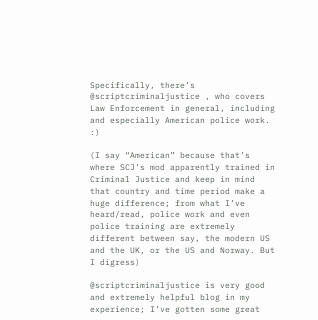Specifically, there’s @scriptcriminaljustice , who covers Law Enforcement in general, including and especially American police work. :)

(I say “American” because that’s where SCJ’s mod apparently trained in Criminal Justice and keep in mind that country and time period make a huge difference; from what I’ve heard/read, police work and even police training are extremely different between say, the modern US and the UK, or the US and Norway. But I digress)

@scriptcriminaljustice is very good and extremely helpful blog in my experience; I’ve gotten some great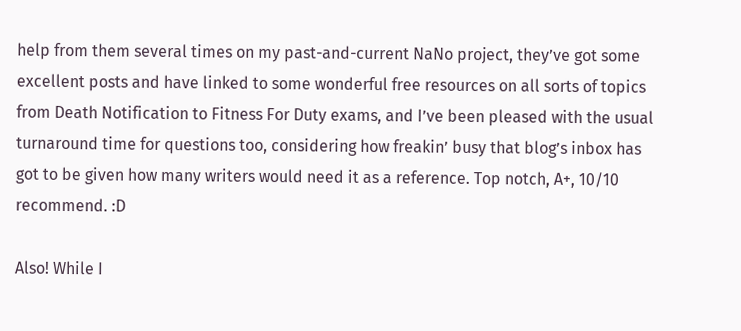help from them several times on my past-and-current NaNo project, they’ve got some excellent posts and have linked to some wonderful free resources on all sorts of topics from Death Notification to Fitness For Duty exams, and I’ve been pleased with the usual turnaround time for questions too, considering how freakin’ busy that blog’s inbox has got to be given how many writers would need it as a reference. Top notch, A+, 10/10 recommend. :D

Also! While I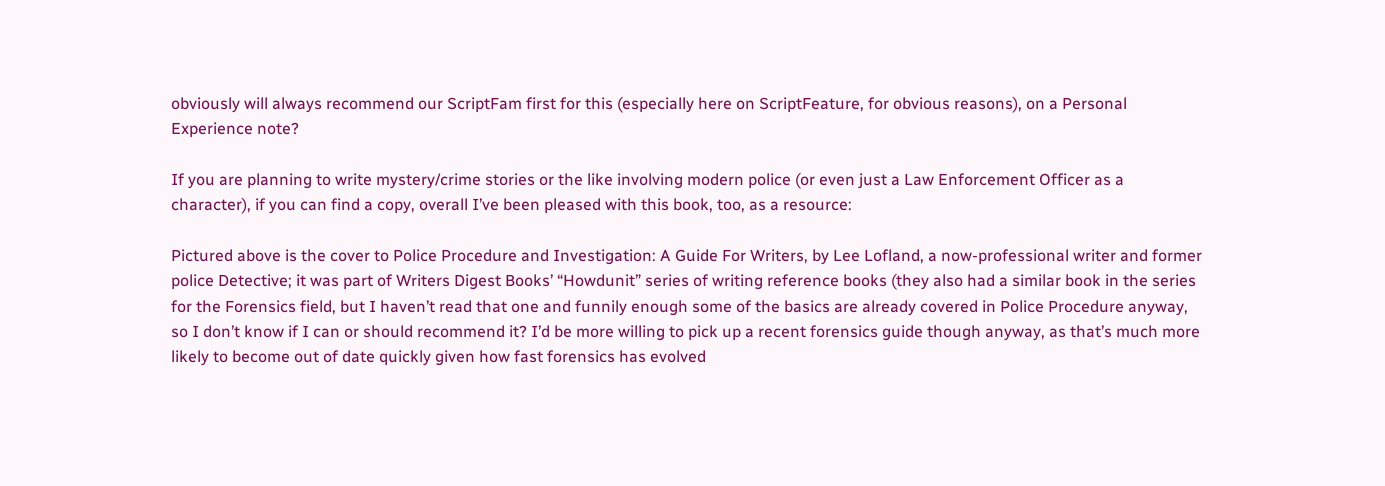obviously will always recommend our ScriptFam first for this (especially here on ScriptFeature, for obvious reasons), on a Personal Experience note?

If you are planning to write mystery/crime stories or the like involving modern police (or even just a Law Enforcement Officer as a character), if you can find a copy, overall I’ve been pleased with this book, too, as a resource:

Pictured above is the cover to Police Procedure and Investigation: A Guide For Writers, by Lee Lofland, a now-professional writer and former police Detective; it was part of Writers Digest Books’ “Howdunit” series of writing reference books (they also had a similar book in the series for the Forensics field, but I haven’t read that one and funnily enough some of the basics are already covered in Police Procedure anyway, so I don’t know if I can or should recommend it? I’d be more willing to pick up a recent forensics guide though anyway, as that’s much more likely to become out of date quickly given how fast forensics has evolved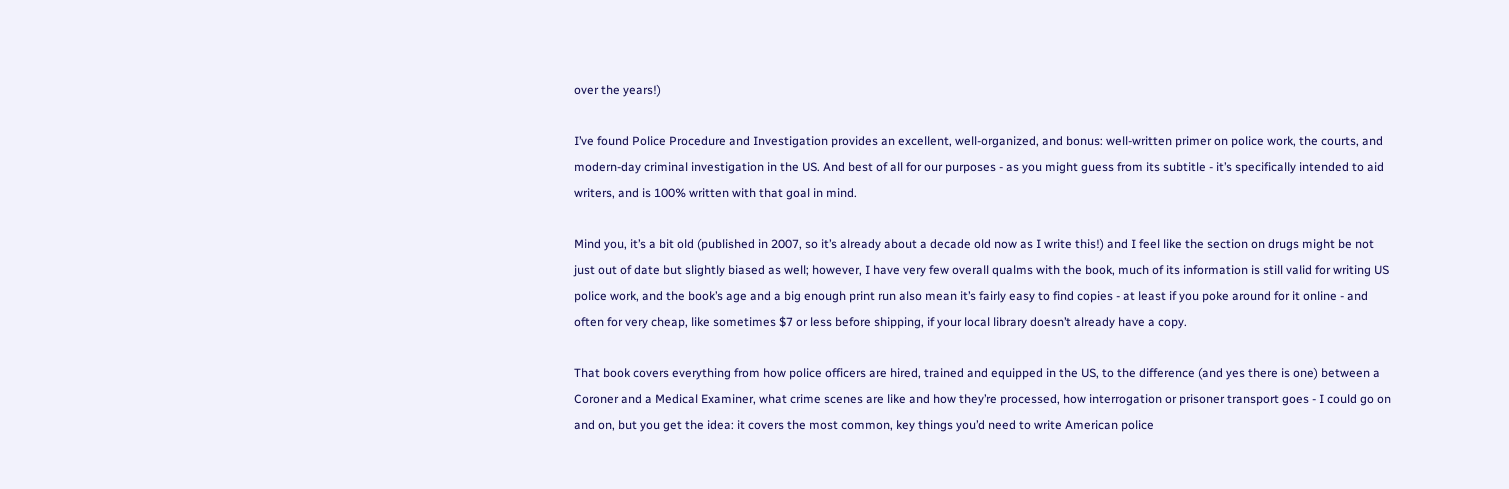over the years!)

I’ve found Police Procedure and Investigation provides an excellent, well-organized, and bonus: well-written primer on police work, the courts, and modern-day criminal investigation in the US. And best of all for our purposes - as you might guess from its subtitle - it’s specifically intended to aid writers, and is 100% written with that goal in mind.

Mind you, it’s a bit old (published in 2007, so it’s already about a decade old now as I write this!) and I feel like the section on drugs might be not just out of date but slightly biased as well; however, I have very few overall qualms with the book, much of its information is still valid for writing US police work, and the book’s age and a big enough print run also mean it’s fairly easy to find copies - at least if you poke around for it online - and often for very cheap, like sometimes $7 or less before shipping, if your local library doesn’t already have a copy.

That book covers everything from how police officers are hired, trained and equipped in the US, to the difference (and yes there is one) between a Coroner and a Medical Examiner, what crime scenes are like and how they’re processed, how interrogation or prisoner transport goes - I could go on and on, but you get the idea: it covers the most common, key things you’d need to write American police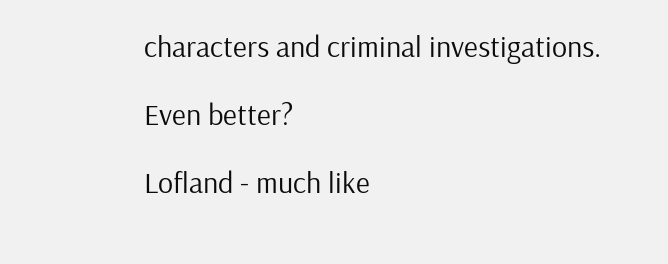characters and criminal investigations.

Even better?

Lofland - much like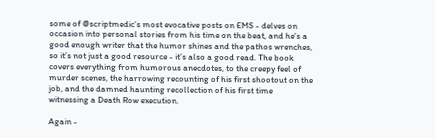some of @scriptmedic‘s most evocative posts on EMS - delves on occasion into personal stories from his time on the beat, and he’s a good enough writer that the humor shines and the pathos wrenches, so it’s not just a good resource - it’s also a good read. The book covers everything from humorous anecdotes, to the creepy feel of murder scenes, the harrowing recounting of his first shootout on the job, and the damned haunting recollection of his first time witnessing a Death Row execution.

Again -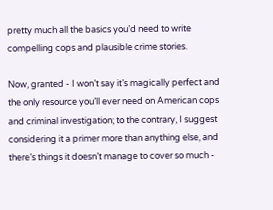pretty much all the basics you’d need to write compelling cops and plausible crime stories.

Now, granted - I won’t say it’s magically perfect and the only resource you’ll ever need on American cops and criminal investigation; to the contrary, I suggest considering it a primer more than anything else, and there’s things it doesn’t manage to cover so much -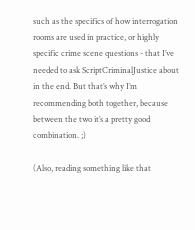such as the specifics of how interrogation rooms are used in practice, or highly specific crime scene questions - that I’ve needed to ask ScriptCriminalJustice about in the end. But that’s why I’m recommending both together, because between the two it’s a pretty good combination. ;)

(Also, reading something like that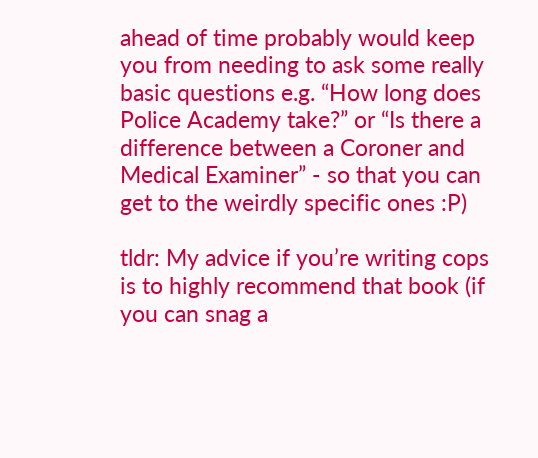ahead of time probably would keep you from needing to ask some really basic questions e.g. “How long does Police Academy take?” or “Is there a difference between a Coroner and Medical Examiner” - so that you can get to the weirdly specific ones :P)

tldr: My advice if you’re writing cops is to highly recommend that book (if you can snag a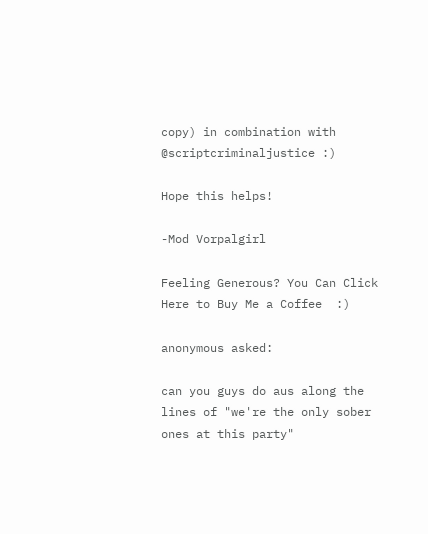copy) in combination with @scriptcriminaljustice :)

Hope this helps!

-Mod Vorpalgirl

Feeling Generous? You Can Click Here to Buy Me a Coffee  :)

anonymous asked:

can you guys do aus along the lines of "we're the only sober ones at this party"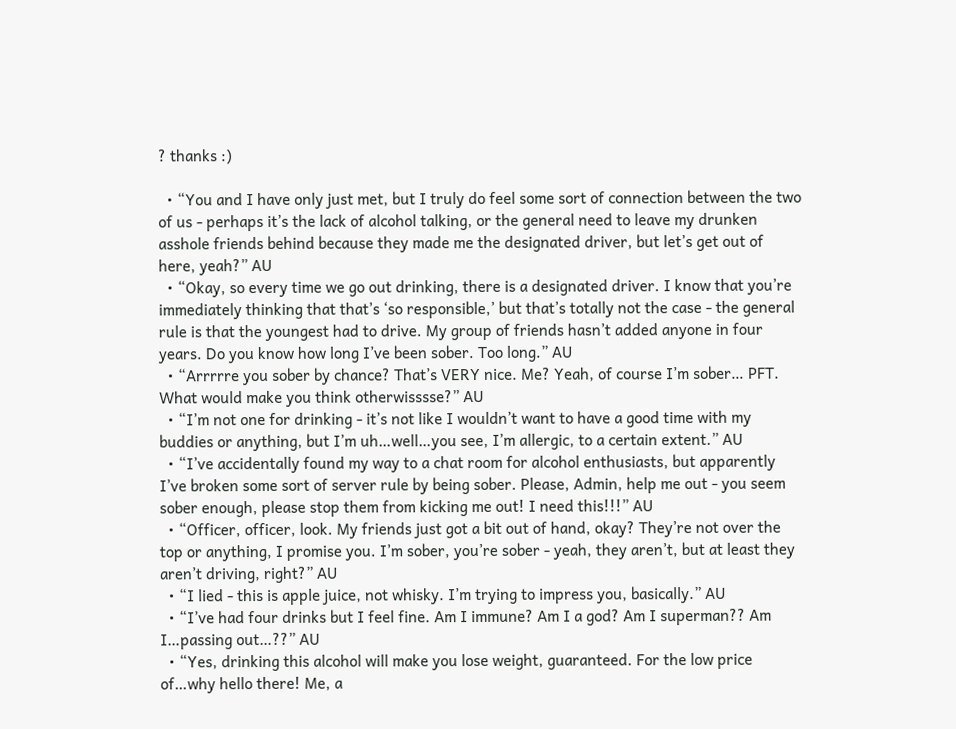? thanks :)

  • “You and I have only just met, but I truly do feel some sort of connection between the two of us - perhaps it’s the lack of alcohol talking, or the general need to leave my drunken asshole friends behind because they made me the designated driver, but let’s get out of here, yeah?” AU
  • “Okay, so every time we go out drinking, there is a designated driver. I know that you’re immediately thinking that that’s ‘so responsible,’ but that’s totally not the case - the general rule is that the youngest had to drive. My group of friends hasn’t added anyone in four years. Do you know how long I’ve been sober. Too long.” AU
  • “Arrrrre you sober by chance? That’s VERY nice. Me? Yeah, of course I’m sober… PFT. What would make you think otherwisssse?” AU
  • “I’m not one for drinking - it’s not like I wouldn’t want to have a good time with my buddies or anything, but I’m uh…well…you see, I’m allergic, to a certain extent.” AU
  • “I’ve accidentally found my way to a chat room for alcohol enthusiasts, but apparently I’ve broken some sort of server rule by being sober. Please, Admin, help me out - you seem sober enough, please stop them from kicking me out! I need this!!!” AU
  • “Officer, officer, look. My friends just got a bit out of hand, okay? They’re not over the top or anything, I promise you. I’m sober, you’re sober - yeah, they aren’t, but at least they aren’t driving, right?” AU
  • “I lied - this is apple juice, not whisky. I’m trying to impress you, basically.” AU
  • “I’ve had four drinks but I feel fine. Am I immune? Am I a god? Am I superman?? Am I…passing out…??” AU
  • “Yes, drinking this alcohol will make you lose weight, guaranteed. For the low price of…why hello there! Me, a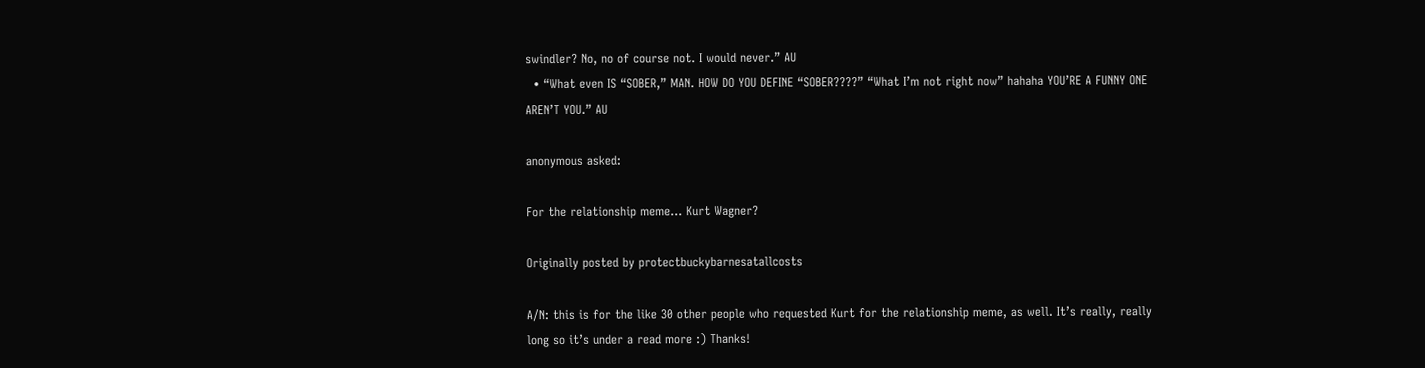swindler? No, no of course not. I would never.” AU
  • “What even IS “SOBER,” MAN. HOW DO YOU DEFINE “SOBER????” “What I’m not right now” hahaha YOU’RE A FUNNY ONE AREN’T YOU.” AU

anonymous asked:

For the relationship meme... Kurt Wagner?

Originally posted by protectbuckybarnesatallcosts

A/N: this is for the like 30 other people who requested Kurt for the relationship meme, as well. It’s really, really long so it’s under a read more :) Thanks!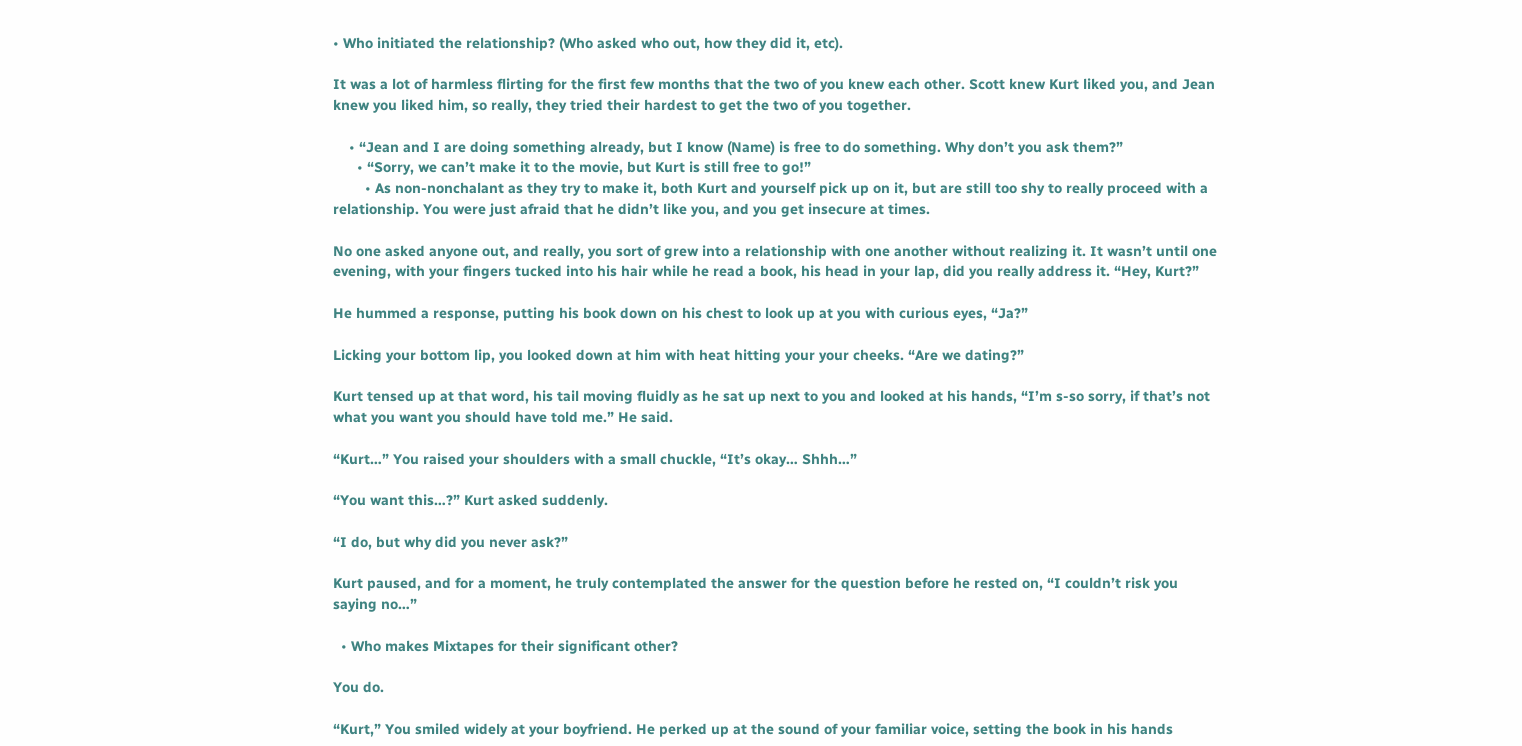• Who initiated the relationship? (Who asked who out, how they did it, etc).

It was a lot of harmless flirting for the first few months that the two of you knew each other. Scott knew Kurt liked you, and Jean knew you liked him, so really, they tried their hardest to get the two of you together.

    • “Jean and I are doing something already, but I know (Name) is free to do something. Why don’t you ask them?”
      • “Sorry, we can’t make it to the movie, but Kurt is still free to go!”
        • As non-nonchalant as they try to make it, both Kurt and yourself pick up on it, but are still too shy to really proceed with a relationship. You were just afraid that he didn’t like you, and you get insecure at times.

No one asked anyone out, and really, you sort of grew into a relationship with one another without realizing it. It wasn’t until one evening, with your fingers tucked into his hair while he read a book, his head in your lap, did you really address it. “Hey, Kurt?”

He hummed a response, putting his book down on his chest to look up at you with curious eyes, “Ja?”

Licking your bottom lip, you looked down at him with heat hitting your your cheeks. “Are we dating?”

Kurt tensed up at that word, his tail moving fluidly as he sat up next to you and looked at his hands, “I’m s-so sorry, if that’s not what you want you should have told me.” He said.

“Kurt…” You raised your shoulders with a small chuckle, “It’s okay… Shhh…”

“You want this…?” Kurt asked suddenly.

“I do, but why did you never ask?”

Kurt paused, and for a moment, he truly contemplated the answer for the question before he rested on, “I couldn’t risk you saying no…”

  • Who makes Mixtapes for their significant other?

You do.

“Kurt,” You smiled widely at your boyfriend. He perked up at the sound of your familiar voice, setting the book in his hands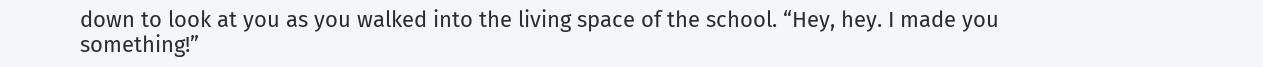down to look at you as you walked into the living space of the school. “Hey, hey. I made you something!”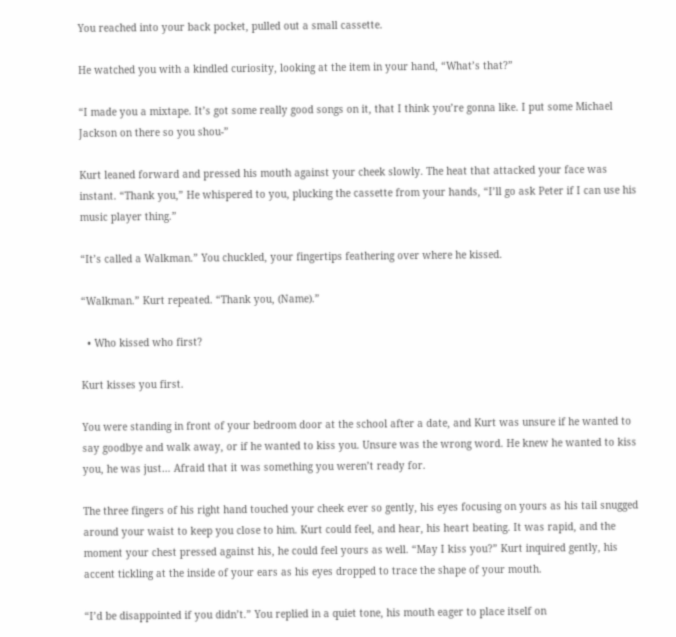You reached into your back pocket, pulled out a small cassette.

He watched you with a kindled curiosity, looking at the item in your hand, “What’s that?”

“I made you a mixtape. It’s got some really good songs on it, that I think you’re gonna like. I put some Michael Jackson on there so you shou-”

Kurt leaned forward and pressed his mouth against your cheek slowly. The heat that attacked your face was instant. “Thank you,” He whispered to you, plucking the cassette from your hands, “I’ll go ask Peter if I can use his music player thing.”

“It’s called a Walkman.” You chuckled, your fingertips feathering over where he kissed.

“Walkman.” Kurt repeated. “Thank you, (Name).”

  • Who kissed who first?

Kurt kisses you first.

You were standing in front of your bedroom door at the school after a date, and Kurt was unsure if he wanted to say goodbye and walk away, or if he wanted to kiss you. Unsure was the wrong word. He knew he wanted to kiss you, he was just… Afraid that it was something you weren’t ready for.

The three fingers of his right hand touched your cheek ever so gently, his eyes focusing on yours as his tail snugged around your waist to keep you close to him. Kurt could feel, and hear, his heart beating. It was rapid, and the moment your chest pressed against his, he could feel yours as well. “May I kiss you?” Kurt inquired gently, his accent tickling at the inside of your ears as his eyes dropped to trace the shape of your mouth.

“I’d be disappointed if you didn’t.” You replied in a quiet tone, his mouth eager to place itself on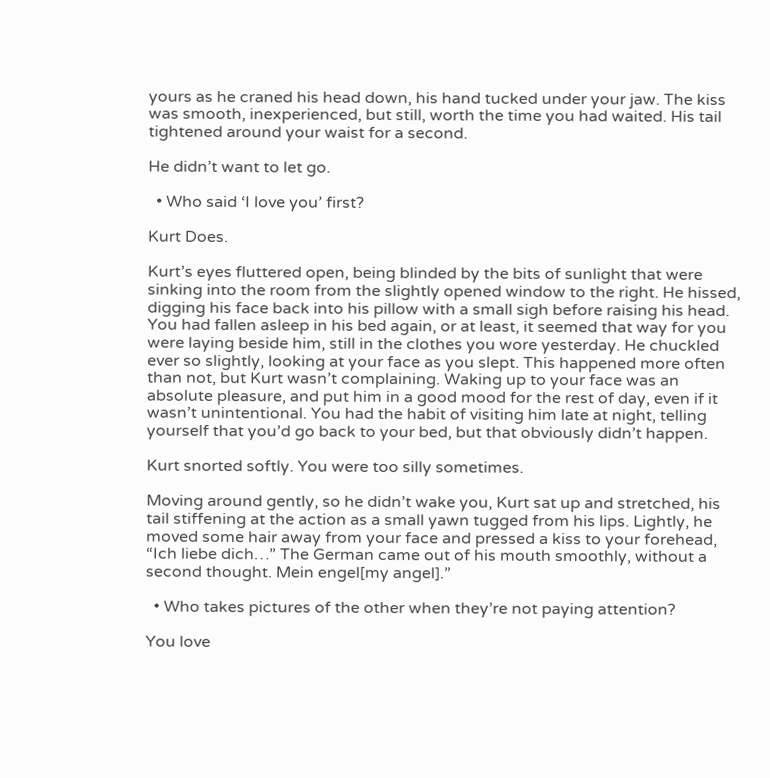yours as he craned his head down, his hand tucked under your jaw. The kiss was smooth, inexperienced, but still, worth the time you had waited. His tail tightened around your waist for a second.

He didn’t want to let go.

  • Who said ‘I love you’ first?

Kurt Does.

Kurt’s eyes fluttered open, being blinded by the bits of sunlight that were sinking into the room from the slightly opened window to the right. He hissed, digging his face back into his pillow with a small sigh before raising his head. You had fallen asleep in his bed again, or at least, it seemed that way for you were laying beside him, still in the clothes you wore yesterday. He chuckled ever so slightly, looking at your face as you slept. This happened more often than not, but Kurt wasn’t complaining. Waking up to your face was an absolute pleasure, and put him in a good mood for the rest of day, even if it wasn’t unintentional. You had the habit of visiting him late at night, telling yourself that you’d go back to your bed, but that obviously didn’t happen.

Kurt snorted softly. You were too silly sometimes.

Moving around gently, so he didn’t wake you, Kurt sat up and stretched, his tail stiffening at the action as a small yawn tugged from his lips. Lightly, he moved some hair away from your face and pressed a kiss to your forehead, “Ich liebe dich…” The German came out of his mouth smoothly, without a second thought. Mein engel[my angel].”

  • Who takes pictures of the other when they’re not paying attention?

You love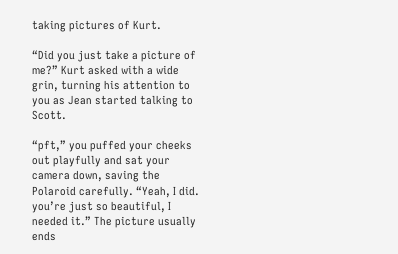taking pictures of Kurt.

“Did you just take a picture of me?” Kurt asked with a wide grin, turning his attention to you as Jean started talking to Scott.

“pft,” you puffed your cheeks out playfully and sat your camera down, saving the Polaroid carefully. “Yeah, I did. you’re just so beautiful, I needed it.” The picture usually ends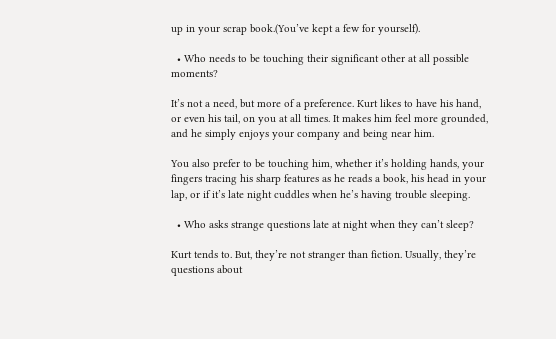up in your scrap book.(You’ve kept a few for yourself).

  • Who needs to be touching their significant other at all possible moments?

It’s not a need, but more of a preference. Kurt likes to have his hand, or even his tail, on you at all times. It makes him feel more grounded, and he simply enjoys your company and being near him.

You also prefer to be touching him, whether it’s holding hands, your fingers tracing his sharp features as he reads a book, his head in your lap, or if it’s late night cuddles when he’s having trouble sleeping.

  • Who asks strange questions late at night when they can’t sleep?

Kurt tends to. But, they’re not stranger than fiction. Usually, they’re questions about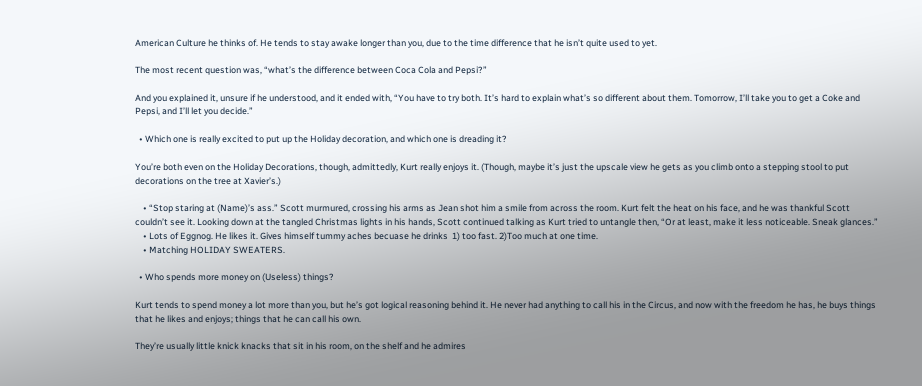American Culture he thinks of. He tends to stay awake longer than you, due to the time difference that he isn’t quite used to yet.

The most recent question was, “what’s the difference between Coca Cola and Pepsi?”

And you explained it, unsure if he understood, and it ended with, “You have to try both. It’s hard to explain what’s so different about them. Tomorrow, I’ll take you to get a Coke and Pepsi, and I’ll let you decide.”

  • Which one is really excited to put up the Holiday decoration, and which one is dreading it?

You’re both even on the Holiday Decorations, though, admittedly, Kurt really enjoys it. (Though, maybe it’s just the upscale view he gets as you climb onto a stepping stool to put decorations on the tree at Xavier’s.)

    • “Stop staring at (Name)’s ass.” Scott murmured, crossing his arms as Jean shot him a smile from across the room. Kurt felt the heat on his face, and he was thankful Scott couldn’t see it. Looking down at the tangled Christmas lights in his hands, Scott continued talking as Kurt tried to untangle then, “Or at least, make it less noticeable. Sneak glances.”
    • Lots of Eggnog. He likes it. Gives himself tummy aches becuase he drinks  1) too fast. 2)Too much at one time.
    • Matching HOLIDAY SWEATERS.

  • Who spends more money on (Useless) things?

Kurt tends to spend money a lot more than you, but he’s got logical reasoning behind it. He never had anything to call his in the Circus, and now with the freedom he has, he buys things that he likes and enjoys; things that he can call his own.

They’re usually little knick knacks that sit in his room, on the shelf and he admires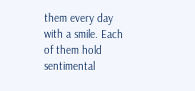them every day with a smile. Each of them hold sentimental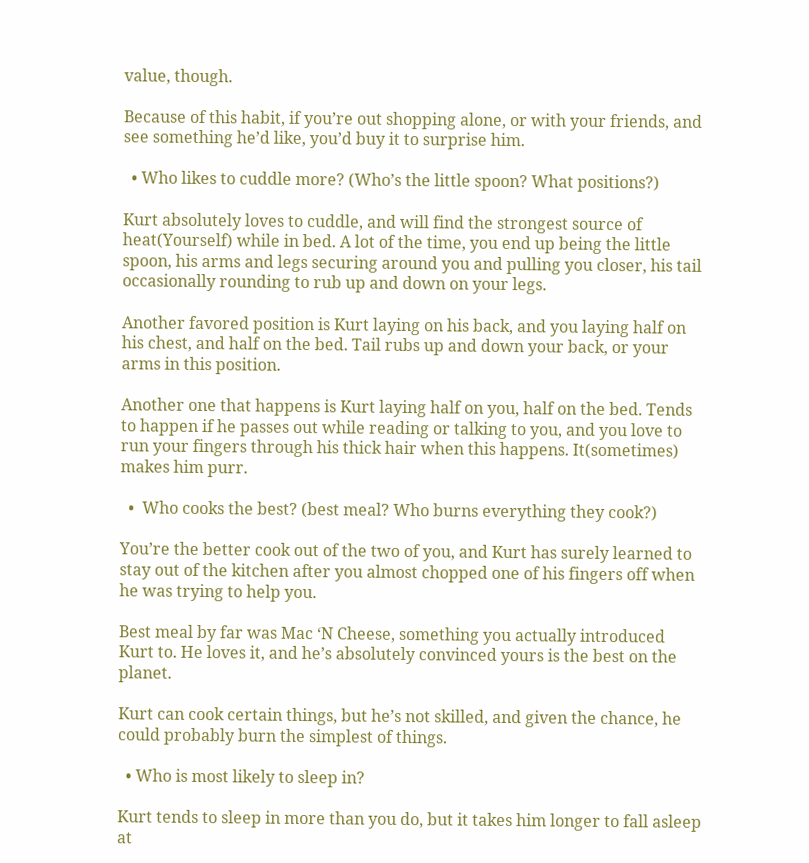value, though.

Because of this habit, if you’re out shopping alone, or with your friends, and see something he’d like, you’d buy it to surprise him.

  • Who likes to cuddle more? (Who’s the little spoon? What positions?)

Kurt absolutely loves to cuddle, and will find the strongest source of heat(Yourself) while in bed. A lot of the time, you end up being the little spoon, his arms and legs securing around you and pulling you closer, his tail occasionally rounding to rub up and down on your legs.

Another favored position is Kurt laying on his back, and you laying half on his chest, and half on the bed. Tail rubs up and down your back, or your arms in this position.

Another one that happens is Kurt laying half on you, half on the bed. Tends to happen if he passes out while reading or talking to you, and you love to run your fingers through his thick hair when this happens. It(sometimes) makes him purr.

  •  Who cooks the best? (best meal? Who burns everything they cook?)

You’re the better cook out of the two of you, and Kurt has surely learned to stay out of the kitchen after you almost chopped one of his fingers off when he was trying to help you.

Best meal by far was Mac ‘N Cheese, something you actually introduced Kurt to. He loves it, and he’s absolutely convinced yours is the best on the planet.

Kurt can cook certain things, but he’s not skilled, and given the chance, he could probably burn the simplest of things.

  • Who is most likely to sleep in?

Kurt tends to sleep in more than you do, but it takes him longer to fall asleep at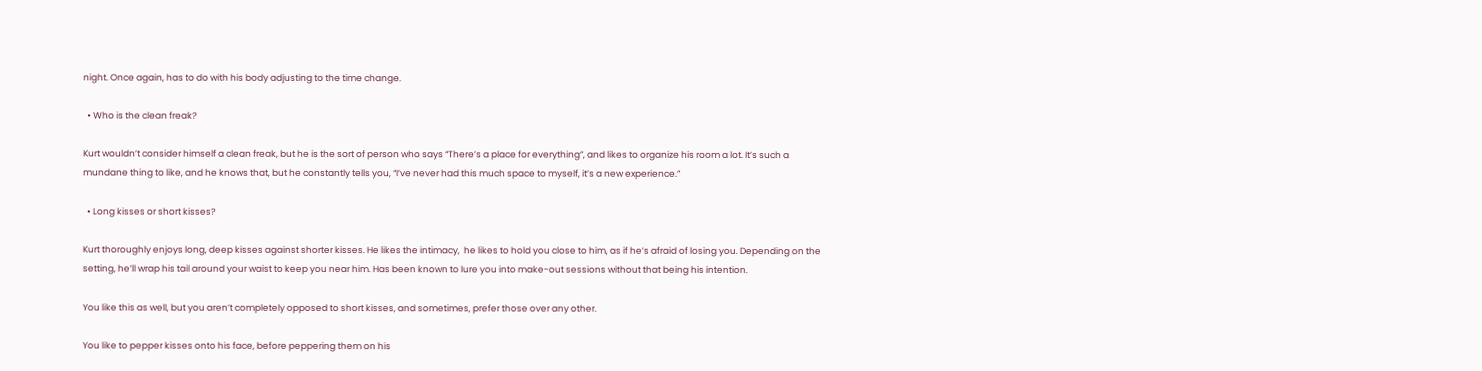night. Once again, has to do with his body adjusting to the time change.

  • Who is the clean freak?

Kurt wouldn’t consider himself a clean freak, but he is the sort of person who says “There’s a place for everything”, and likes to organize his room a lot. It’s such a mundane thing to like, and he knows that, but he constantly tells you, “I’ve never had this much space to myself, it’s a new experience.”

  • Long kisses or short kisses?

Kurt thoroughly enjoys long, deep kisses against shorter kisses. He likes the intimacy,  he likes to hold you close to him, as if he’s afraid of losing you. Depending on the setting, he’ll wrap his tail around your waist to keep you near him. Has been known to lure you into make-out sessions without that being his intention.

You like this as well, but you aren’t completely opposed to short kisses, and sometimes, prefer those over any other.

You like to pepper kisses onto his face, before peppering them on his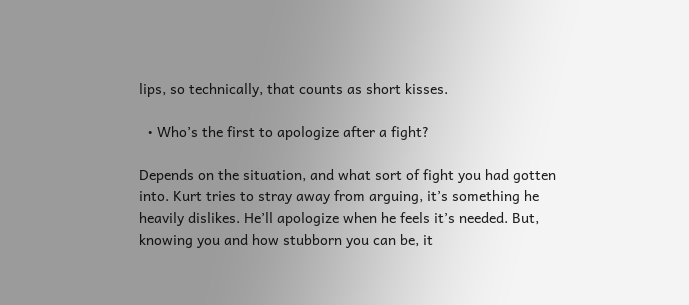lips, so technically, that counts as short kisses.

  • Who’s the first to apologize after a fight?

Depends on the situation, and what sort of fight you had gotten into. Kurt tries to stray away from arguing, it’s something he heavily dislikes. He’ll apologize when he feels it’s needed. But, knowing you and how stubborn you can be, it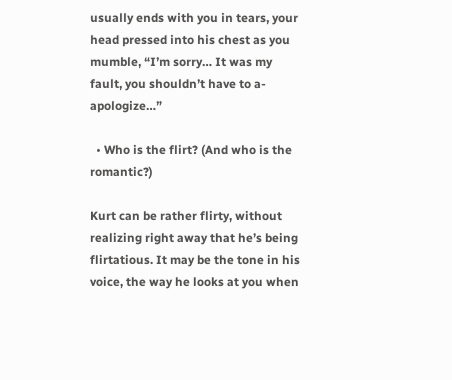usually ends with you in tears, your head pressed into his chest as you mumble, “I’m sorry… It was my fault, you shouldn’t have to a-apologize…”

  • Who is the flirt? (And who is the romantic?)

Kurt can be rather flirty, without realizing right away that he’s being flirtatious. It may be the tone in his voice, the way he looks at you when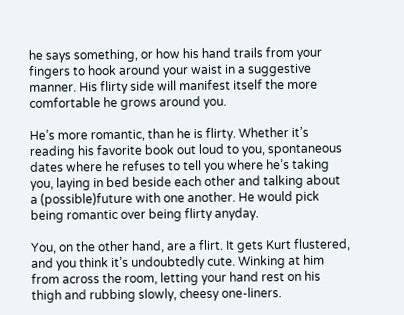he says something, or how his hand trails from your fingers to hook around your waist in a suggestive manner. His flirty side will manifest itself the more comfortable he grows around you.

He’s more romantic, than he is flirty. Whether it’s reading his favorite book out loud to you, spontaneous dates where he refuses to tell you where he’s taking you, laying in bed beside each other and talking about a (possible)future with one another. He would pick being romantic over being flirty anyday.

You, on the other hand, are a flirt. It gets Kurt flustered, and you think it’s undoubtedly cute. Winking at him from across the room, letting your hand rest on his thigh and rubbing slowly, cheesy one-liners.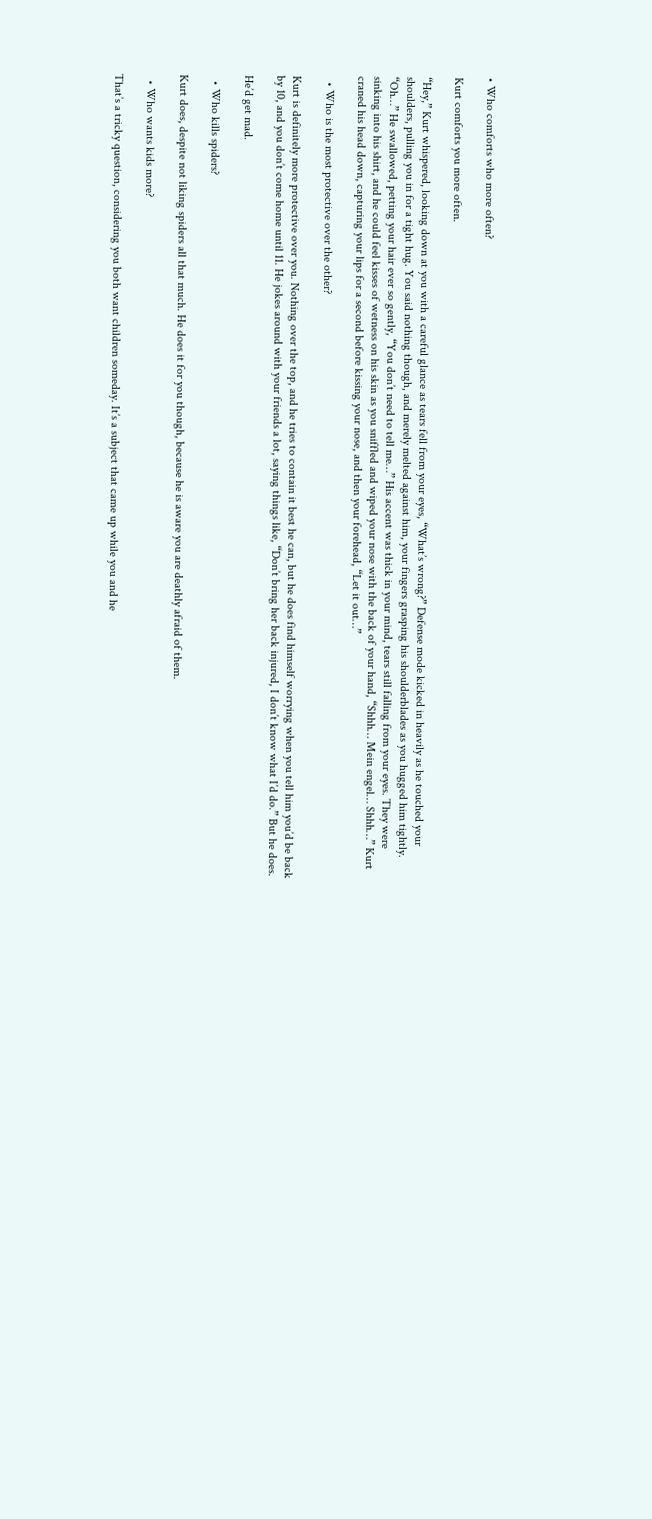• Who comforts who more often?

Kurt comforts you more often.

“Hey,” Kurt whispered, looking down at you with a careful glance as tears fell from your eyes, “What’s wrong?” Defense mode kicked in heavily as he touched your shoulders, pulling you in for a tight hug. You said nothing though, and merely melted against him, your fingers grasping his shoulderblades as you hugged him tightly. “Oh…” He swallowed, petting your hair ever so gently, “You don’t need to tell me…” His accent was thick in your mind, tears still falling from your eyes. They were sinking into his shirt, and he could feel kisses of wetness on his skin as you sniffled and wiped your nose with the back of your hand, “Shhh… Mein engel… Shhh…” Kurt craned his head down, capturing your lips for a second before kissing your nose, and then your forehead, “Let it out…”

  • Who is the most protective over the other?

Kurt is definitely more protective over you. Nothing over the top, and he tries to contain it best he can, but he does find himself worrying when you tell him you’d be back by 10, and you don’t come home until 11. He jokes around with your friends a lot, saying things like, “Don’t bring her back injured, I don’t know what I’d do.” But he does.

He’d get mad.

  • Who kills spiders?

Kurt does, despite not liking spiders all that much. He does it for you though, because he is aware you are deathly afraid of them.

  • Who wants kids more?

That’s a tricky question, considering you both want children someday. It’s a subject that came up while you and he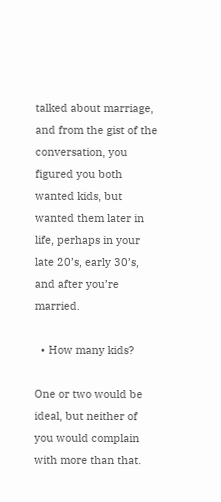talked about marriage, and from the gist of the conversation, you figured you both wanted kids, but wanted them later in life, perhaps in your late 20’s, early 30’s, and after you’re married.

  • How many kids?

One or two would be ideal, but neither of you would complain with more than that.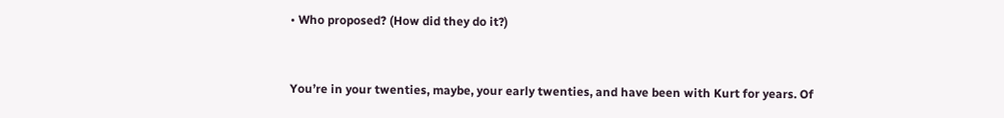• Who proposed? (How did they do it?)


You’re in your twenties, maybe, your early twenties, and have been with Kurt for years. Of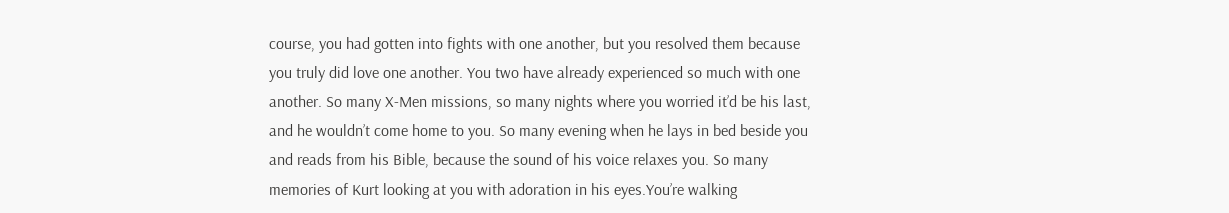course, you had gotten into fights with one another, but you resolved them because you truly did love one another. You two have already experienced so much with one another. So many X-Men missions, so many nights where you worried it’d be his last, and he wouldn’t come home to you. So many evening when he lays in bed beside you and reads from his Bible, because the sound of his voice relaxes you. So many memories of Kurt looking at you with adoration in his eyes.You’re walking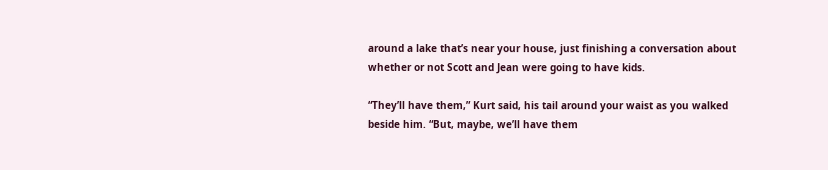around a lake that’s near your house, just finishing a conversation about whether or not Scott and Jean were going to have kids.

“They’ll have them,” Kurt said, his tail around your waist as you walked beside him. “But, maybe, we’ll have them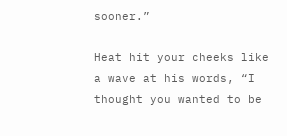sooner.”

Heat hit your cheeks like a wave at his words, “I thought you wanted to be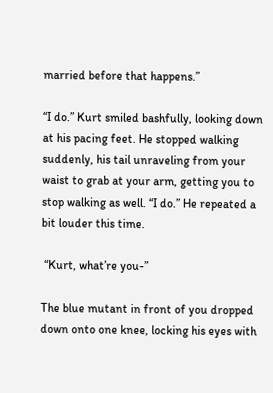married before that happens.”

“I do.” Kurt smiled bashfully, looking down at his pacing feet. He stopped walking suddenly, his tail unraveling from your waist to grab at your arm, getting you to stop walking as well. “I do.” He repeated a bit louder this time.

 “Kurt, what’re you-”

The blue mutant in front of you dropped down onto one knee, locking his eyes with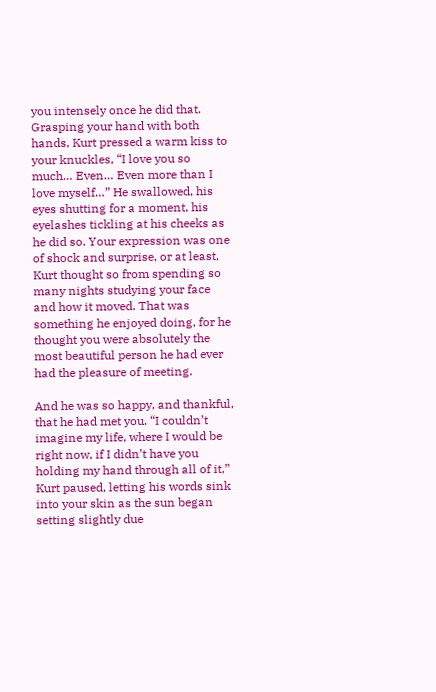you intensely once he did that. Grasping your hand with both hands, Kurt pressed a warm kiss to your knuckles, “I love you so much… Even… Even more than I love myself…” He swallowed, his eyes shutting for a moment, his eyelashes tickling at his cheeks as he did so. Your expression was one of shock and surprise, or at least, Kurt thought so from spending so many nights studying your face and how it moved. That was something he enjoyed doing, for he thought you were absolutely the most beautiful person he had ever had the pleasure of meeting.

And he was so happy, and thankful, that he had met you. “I couldn’t imagine my life, where I would be right now, if I didn’t have you holding my hand through all of it,” Kurt paused, letting his words sink into your skin as the sun began setting slightly due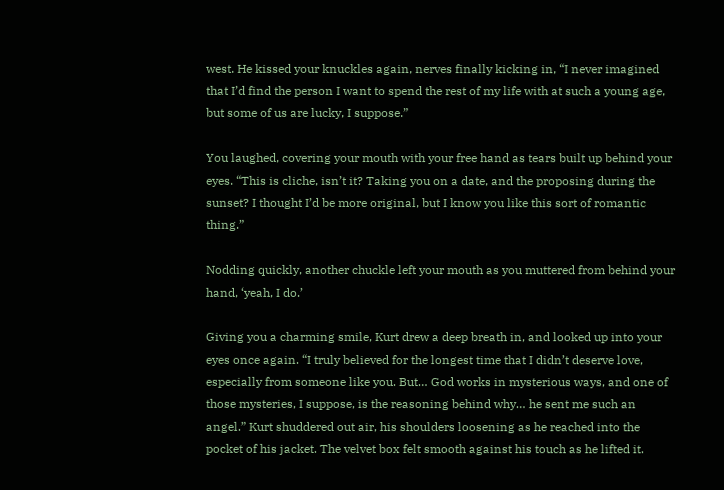west. He kissed your knuckles again, nerves finally kicking in, “I never imagined that I’d find the person I want to spend the rest of my life with at such a young age, but some of us are lucky, I suppose.”

You laughed, covering your mouth with your free hand as tears built up behind your eyes. “This is cliche, isn’t it? Taking you on a date, and the proposing during the sunset? I thought I’d be more original, but I know you like this sort of romantic thing.”

Nodding quickly, another chuckle left your mouth as you muttered from behind your hand, ‘yeah, I do.’

Giving you a charming smile, Kurt drew a deep breath in, and looked up into your eyes once again. “I truly believed for the longest time that I didn’t deserve love, especially from someone like you. But… God works in mysterious ways, and one of those mysteries, I suppose, is the reasoning behind why… he sent me such an angel.” Kurt shuddered out air, his shoulders loosening as he reached into the pocket of his jacket. The velvet box felt smooth against his touch as he lifted it.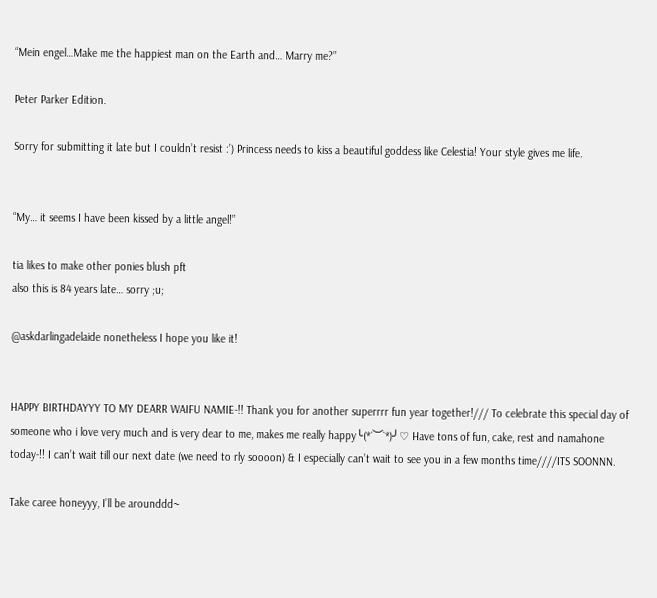“Mein engel…Make me the happiest man on the Earth and… Marry me?”

Peter Parker Edition.

Sorry for submitting it late but I couldn’t resist :’) Princess needs to kiss a beautiful goddess like Celestia! Your style gives me life.


“My… it seems I have been kissed by a little angel!”

tia likes to make other ponies blush pft
also this is 84 years late… sorry ;u;

@askdarlingadelaide nonetheless I hope you like it!


HAPPY BIRTHDAYYY TO MY DEARR WAIFU NAMIE-!! Thank you for another superrrr fun year together!/// To celebrate this special day of someone who i love very much and is very dear to me, makes me really happy╰(*´︶`*)╯♡ Have tons of fun, cake, rest and namahone today-!! I can’t wait till our next date (we need to rly soooon) & I especially can’t wait to see you in a few months time////ITS SOONNN.

Take caree honeyyy, I’ll be arounddd~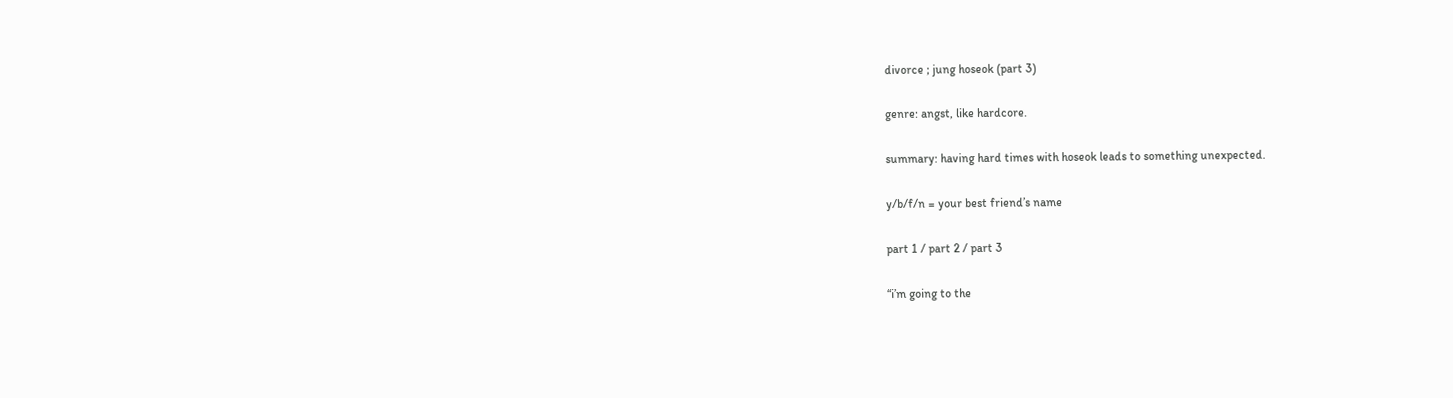divorce ; jung hoseok (part 3)

genre: angst, like hardcore.

summary: having hard times with hoseok leads to something unexpected.

y/b/f/n = your best friend’s name

part 1 / part 2 / part 3

“i’m going to the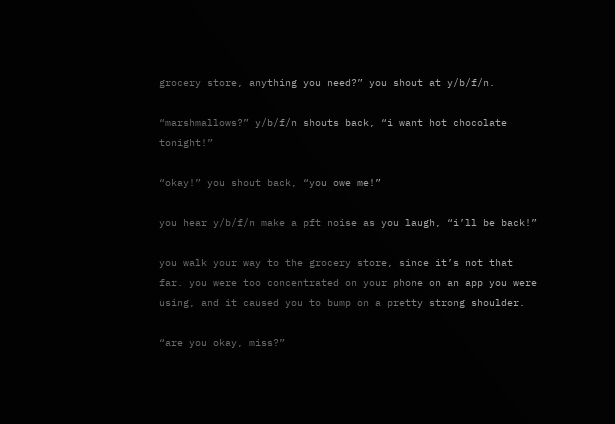grocery store, anything you need?” you shout at y/b/f/n.

“marshmallows?” y/b/f/n shouts back, “i want hot chocolate tonight!”

“okay!” you shout back, “you owe me!”

you hear y/b/f/n make a pft noise as you laugh, “i’ll be back!”

you walk your way to the grocery store, since it’s not that far. you were too concentrated on your phone on an app you were using, and it caused you to bump on a pretty strong shoulder.

“are you okay, miss?”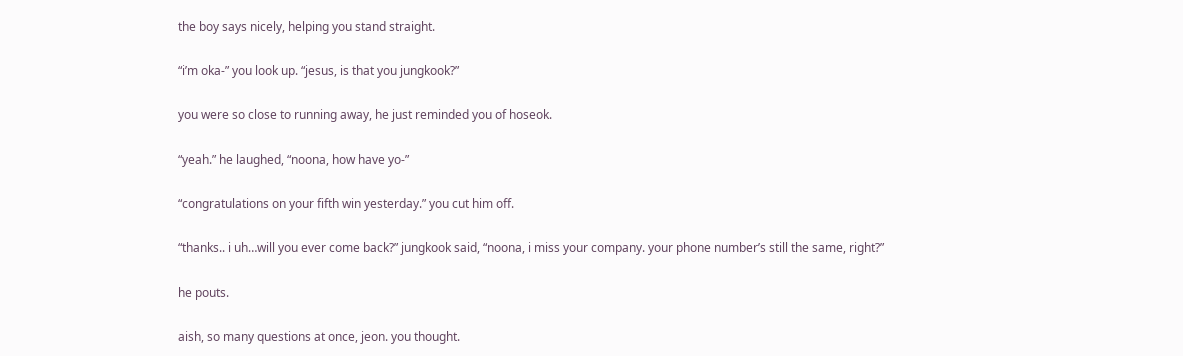the boy says nicely, helping you stand straight.

“i’m oka-” you look up. “jesus, is that you jungkook?”

you were so close to running away, he just reminded you of hoseok.

“yeah.” he laughed, “noona, how have yo-”

“congratulations on your fifth win yesterday.” you cut him off.

“thanks.. i uh…will you ever come back?” jungkook said, “noona, i miss your company. your phone number’s still the same, right?”

he pouts.

aish, so many questions at once, jeon. you thought.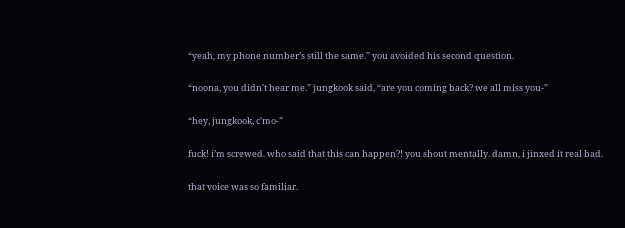“yeah, my phone number’s still the same.” you avoided his second question.

“noona, you didn’t hear me.” jungkook said, “are you coming back? we all miss you-”

“hey, jungkook, c’mo-”

fuck! i’m screwed. who said that this can happen?! you shout mentally. damn, i jinxed it real bad.

that voice was so familiar.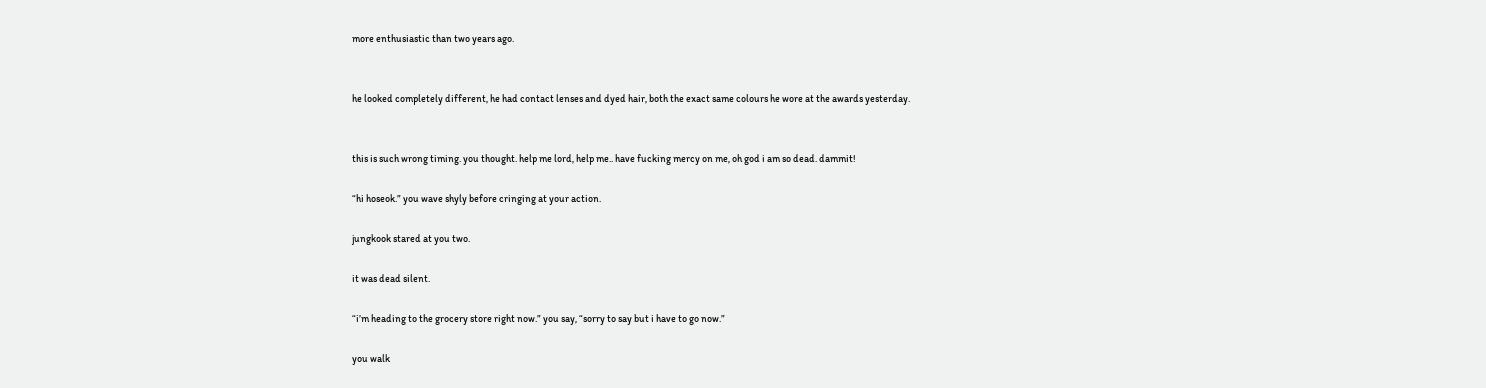more enthusiastic than two years ago.


he looked completely different, he had contact lenses and dyed hair, both the exact same colours he wore at the awards yesterday.


this is such wrong timing. you thought. help me lord, help me.. have fucking mercy on me, oh god i am so dead. dammit!

“hi hoseok.” you wave shyly before cringing at your action.

jungkook stared at you two.

it was dead silent.

“i’m heading to the grocery store right now.” you say, “sorry to say but i have to go now.”

you walk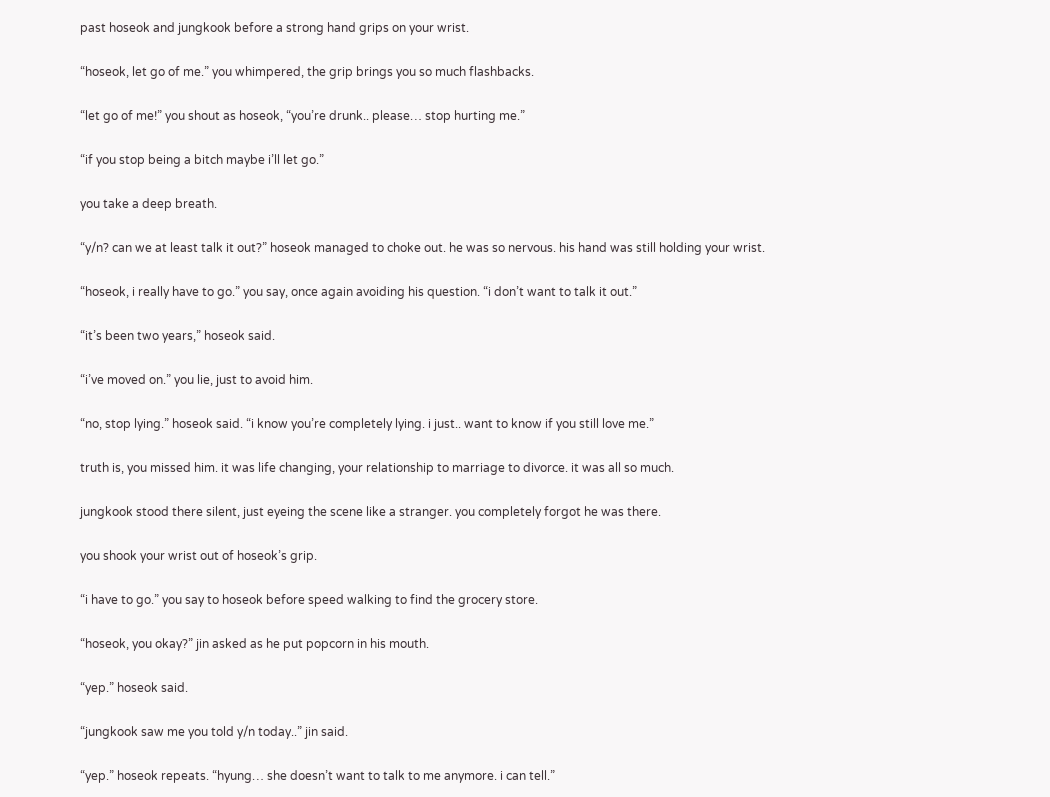past hoseok and jungkook before a strong hand grips on your wrist.

“hoseok, let go of me.” you whimpered, the grip brings you so much flashbacks.

“let go of me!” you shout as hoseok, “you’re drunk.. please… stop hurting me.”

“if you stop being a bitch maybe i’ll let go.”

you take a deep breath.

“y/n? can we at least talk it out?” hoseok managed to choke out. he was so nervous. his hand was still holding your wrist.

“hoseok, i really have to go.” you say, once again avoiding his question. “i don’t want to talk it out.”

“it’s been two years,” hoseok said.

“i’ve moved on.” you lie, just to avoid him.

“no, stop lying.” hoseok said. “i know you’re completely lying. i just.. want to know if you still love me.”

truth is, you missed him. it was life changing, your relationship to marriage to divorce. it was all so much.

jungkook stood there silent, just eyeing the scene like a stranger. you completely forgot he was there.

you shook your wrist out of hoseok’s grip.

“i have to go.” you say to hoseok before speed walking to find the grocery store.

“hoseok, you okay?” jin asked as he put popcorn in his mouth.

“yep.” hoseok said.

“jungkook saw me you told y/n today..” jin said.

“yep.” hoseok repeats. “hyung… she doesn’t want to talk to me anymore. i can tell.”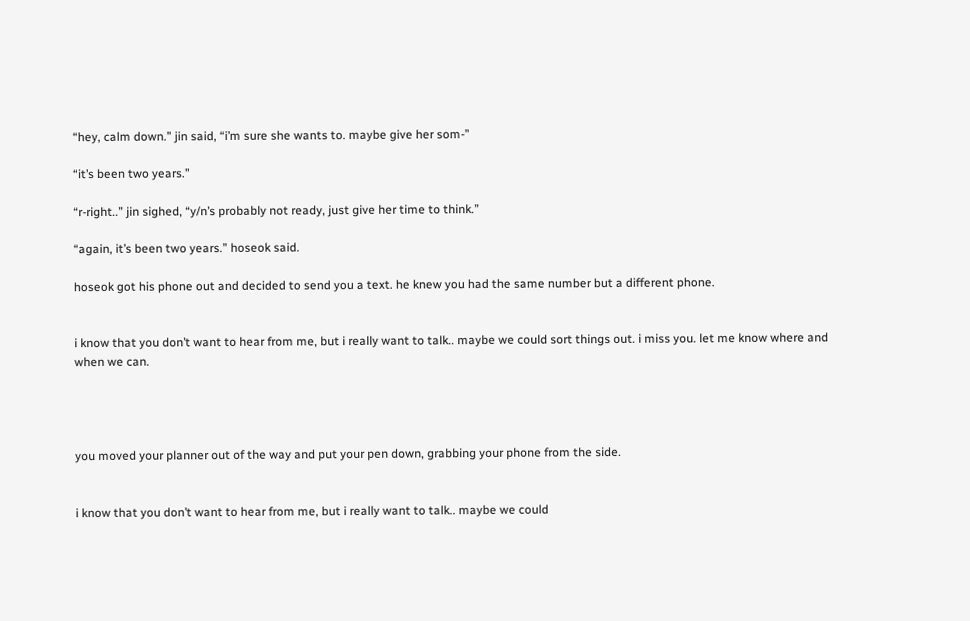“hey, calm down.” jin said, “i’m sure she wants to. maybe give her som-”

“it’s been two years.”

“r-right..” jin sighed, “y/n’s probably not ready, just give her time to think.”

“again, it’s been two years.” hoseok said.

hoseok got his phone out and decided to send you a text. he knew you had the same number but a different phone.


i know that you don’t want to hear from me, but i really want to talk.. maybe we could sort things out. i miss you. let me know where and when we can.




you moved your planner out of the way and put your pen down, grabbing your phone from the side.


i know that you don’t want to hear from me, but i really want to talk.. maybe we could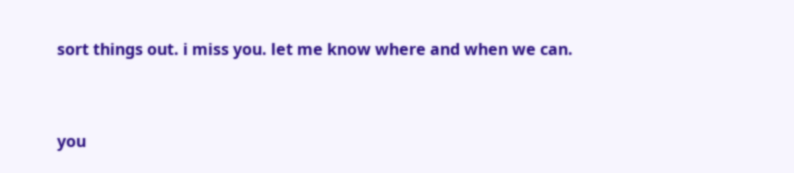sort things out. i miss you. let me know where and when we can.


you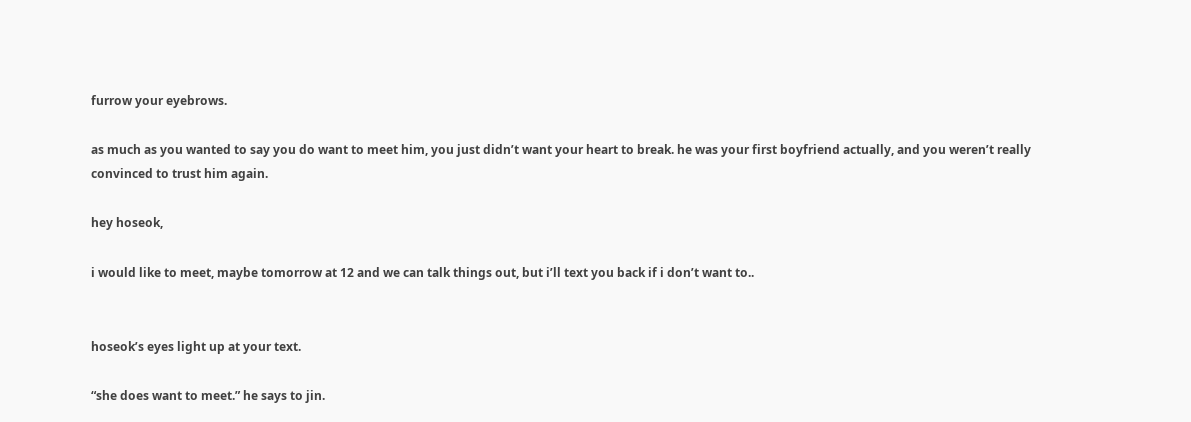furrow your eyebrows.

as much as you wanted to say you do want to meet him, you just didn’t want your heart to break. he was your first boyfriend actually, and you weren’t really convinced to trust him again.

hey hoseok,

i would like to meet, maybe tomorrow at 12 and we can talk things out, but i’ll text you back if i don’t want to..


hoseok’s eyes light up at your text.

“she does want to meet.” he says to jin.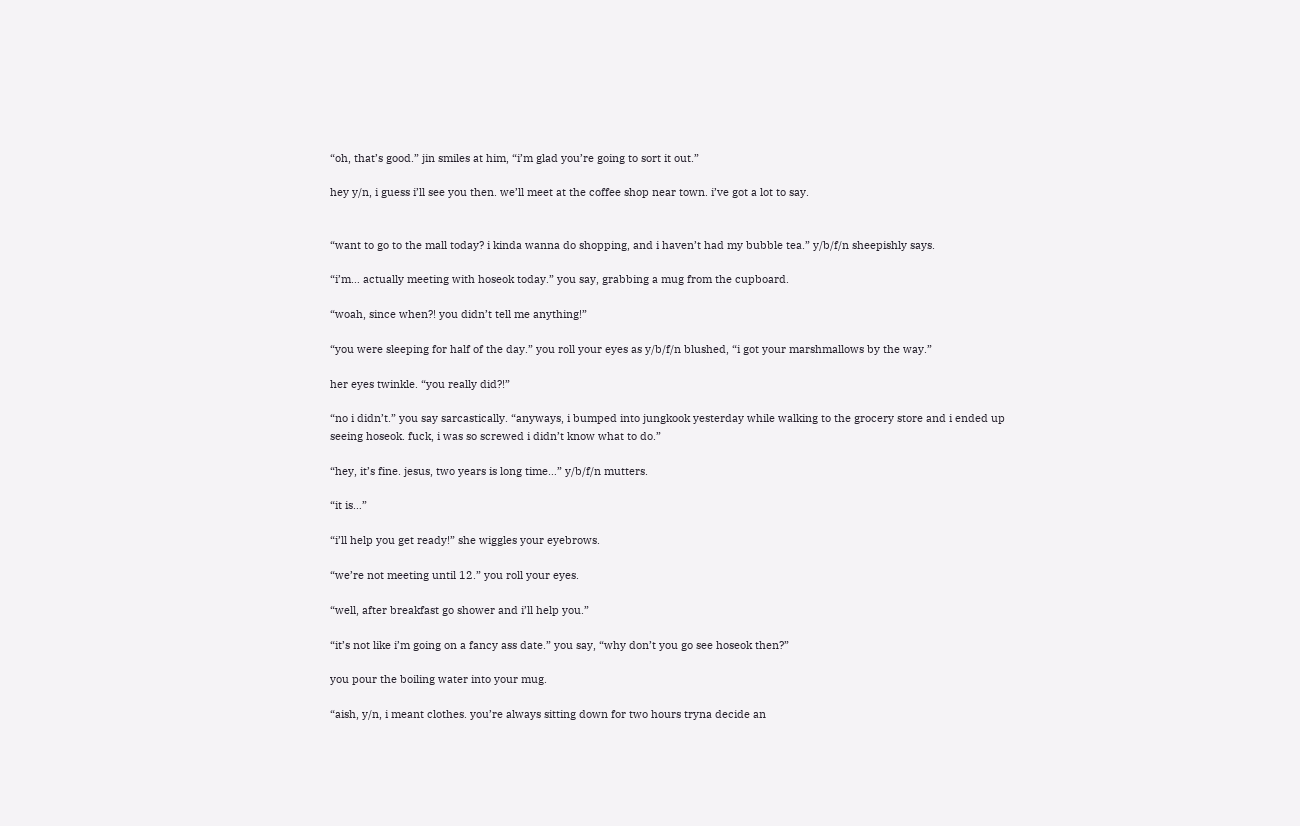“oh, that’s good.” jin smiles at him, “i’m glad you’re going to sort it out.”

hey y/n, i guess i’ll see you then. we’ll meet at the coffee shop near town. i’ve got a lot to say.


“want to go to the mall today? i kinda wanna do shopping, and i haven’t had my bubble tea.” y/b/f/n sheepishly says.

“i’m… actually meeting with hoseok today.” you say, grabbing a mug from the cupboard.

“woah, since when?! you didn’t tell me anything!”

“you were sleeping for half of the day.” you roll your eyes as y/b/f/n blushed, “i got your marshmallows by the way.”

her eyes twinkle. “you really did?!”

“no i didn’t.” you say sarcastically. “anyways, i bumped into jungkook yesterday while walking to the grocery store and i ended up seeing hoseok. fuck, i was so screwed i didn’t know what to do.”

“hey, it’s fine. jesus, two years is long time…” y/b/f/n mutters.

“it is…”

“i’ll help you get ready!” she wiggles your eyebrows.

“we’re not meeting until 12.” you roll your eyes.

“well, after breakfast go shower and i’ll help you.”

“it’s not like i’m going on a fancy ass date.” you say, “why don’t you go see hoseok then?”

you pour the boiling water into your mug.

“aish, y/n, i meant clothes. you’re always sitting down for two hours tryna decide an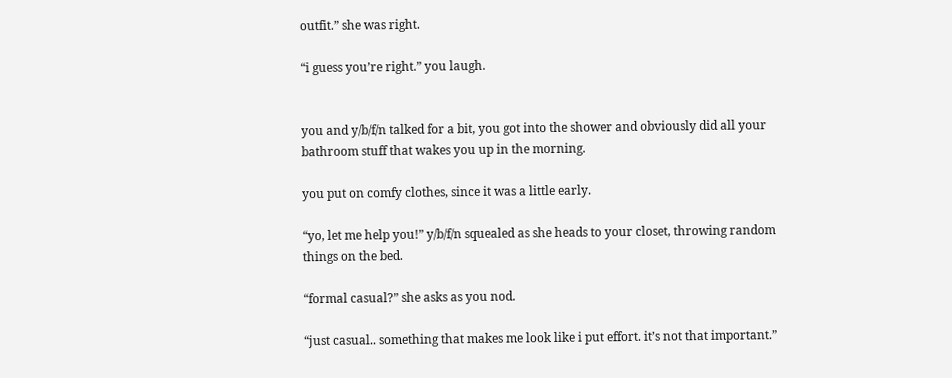outfit.” she was right.

“i guess you’re right.” you laugh.


you and y/b/f/n talked for a bit, you got into the shower and obviously did all your bathroom stuff that wakes you up in the morning.

you put on comfy clothes, since it was a little early.

“yo, let me help you!” y/b/f/n squealed as she heads to your closet, throwing random things on the bed.

“formal casual?” she asks as you nod.

“just casual.. something that makes me look like i put effort. it’s not that important.”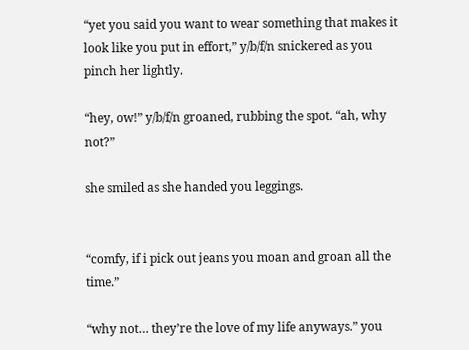“yet you said you want to wear something that makes it look like you put in effort,” y/b/f/n snickered as you pinch her lightly.

“hey, ow!” y/b/f/n groaned, rubbing the spot. “ah, why not?”

she smiled as she handed you leggings.


“comfy, if i pick out jeans you moan and groan all the time.”

“why not… they’re the love of my life anyways.” you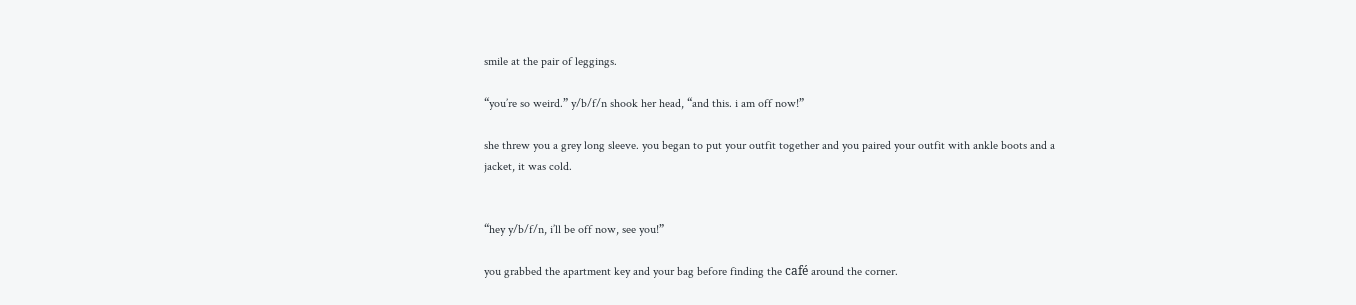smile at the pair of leggings.

“you’re so weird.” y/b/f/n shook her head, “and this. i am off now!”

she threw you a grey long sleeve. you began to put your outfit together and you paired your outfit with ankle boots and a jacket, it was cold.


“hey y/b/f/n, i’ll be off now, see you!”

you grabbed the apartment key and your bag before finding the café around the corner.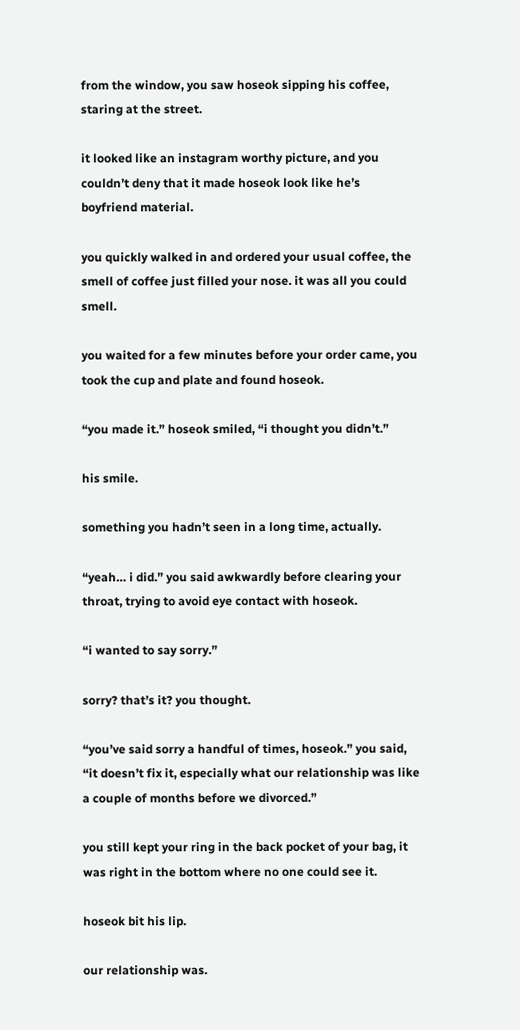from the window, you saw hoseok sipping his coffee, staring at the street.

it looked like an instagram worthy picture, and you couldn’t deny that it made hoseok look like he’s boyfriend material.

you quickly walked in and ordered your usual coffee, the smell of coffee just filled your nose. it was all you could smell.

you waited for a few minutes before your order came, you took the cup and plate and found hoseok.

“you made it.” hoseok smiled, “i thought you didn’t.”

his smile.

something you hadn’t seen in a long time, actually.

“yeah… i did.” you said awkwardly before clearing your throat, trying to avoid eye contact with hoseok.

“i wanted to say sorry.”

sorry? that’s it? you thought.

“you’ve said sorry a handful of times, hoseok.” you said, “it doesn’t fix it, especially what our relationship was like a couple of months before we divorced.”

you still kept your ring in the back pocket of your bag, it was right in the bottom where no one could see it.

hoseok bit his lip.

our relationship was.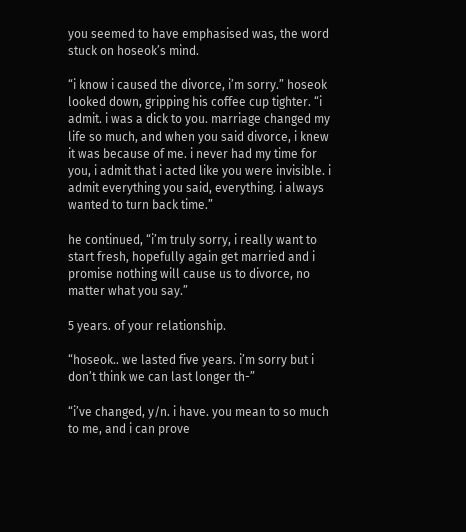you seemed to have emphasised was, the word stuck on hoseok’s mind.

“i know i caused the divorce, i’m sorry.” hoseok looked down, gripping his coffee cup tighter. “i admit. i was a dick to you. marriage changed my life so much, and when you said divorce, i knew it was because of me. i never had my time for you, i admit that i acted like you were invisible. i admit everything you said, everything. i always wanted to turn back time.”

he continued, “i’m truly sorry, i really want to start fresh, hopefully again get married and i promise nothing will cause us to divorce, no matter what you say.”

5 years. of your relationship.

“hoseok.. we lasted five years. i’m sorry but i don’t think we can last longer th-”

“i’ve changed, y/n. i have. you mean to so much to me, and i can prove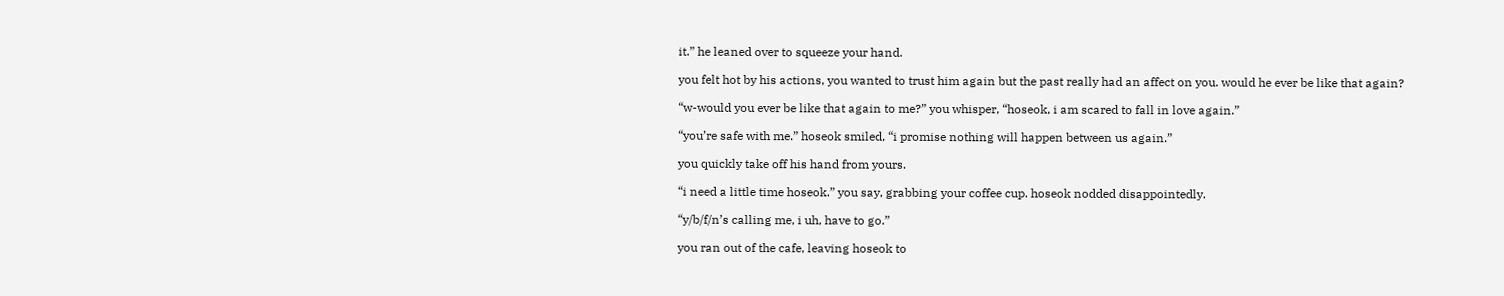it.” he leaned over to squeeze your hand.

you felt hot by his actions, you wanted to trust him again but the past really had an affect on you. would he ever be like that again?

“w-would you ever be like that again to me?” you whisper, “hoseok, i am scared to fall in love again.”

“you’re safe with me.” hoseok smiled, “i promise nothing will happen between us again.”

you quickly take off his hand from yours.

“i need a little time hoseok.” you say, grabbing your coffee cup. hoseok nodded disappointedly.

“y/b/f/n’s calling me, i uh, have to go.”

you ran out of the cafe, leaving hoseok to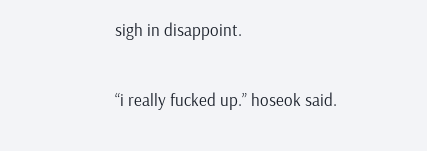sigh in disappoint.

“i really fucked up.” hoseok said.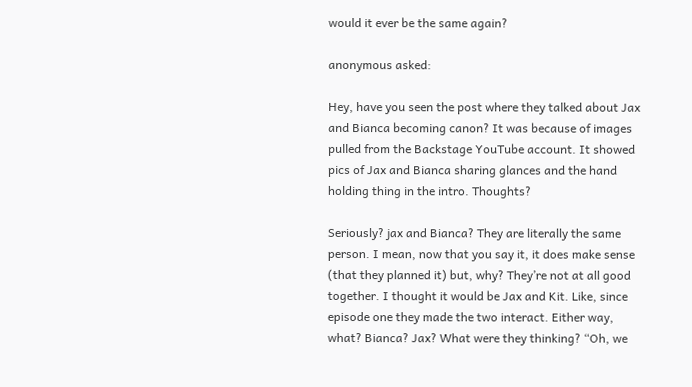would it ever be the same again?

anonymous asked:

Hey, have you seen the post where they talked about Jax and Bianca becoming canon? It was because of images pulled from the Backstage YouTube account. It showed pics of Jax and Bianca sharing glances and the hand holding thing in the intro. Thoughts?

Seriously? jax and Bianca? They are literally the same person. I mean, now that you say it, it does make sense (that they planned it) but, why? They’re not at all good together. I thought it would be Jax and Kit. Like, since episode one they made the two interact. Either way, what? Bianca? Jax? What were they thinking? “Oh, we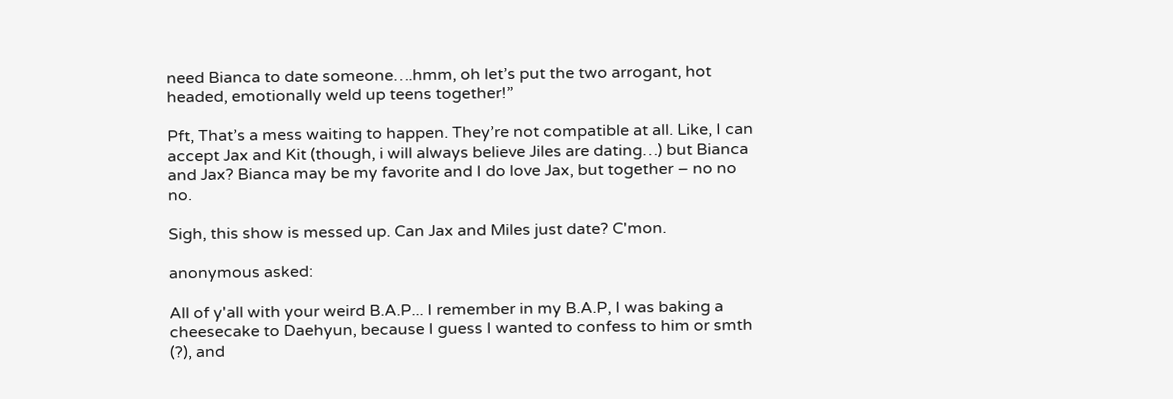need Bianca to date someone….hmm, oh let’s put the two arrogant, hot headed, emotionally weld up teens together!”

Pft, That’s a mess waiting to happen. They’re not compatible at all. Like, I can accept Jax and Kit (though, i will always believe Jiles are dating…) but Bianca and Jax? Bianca may be my favorite and I do love Jax, but together – no no no.

Sigh, this show is messed up. Can Jax and Miles just date? C'mon.

anonymous asked:

All of y'all with your weird B.A.P... I remember in my B.A.P, I was baking a cheesecake to Daehyun, because I guess I wanted to confess to him or smth (?), and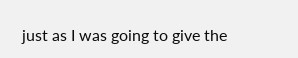just as I was going to give the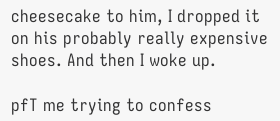cheesecake to him, I dropped it on his probably really expensive shoes. And then I woke up.

pfT me trying to confess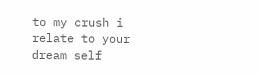to my crush i relate to your dream self